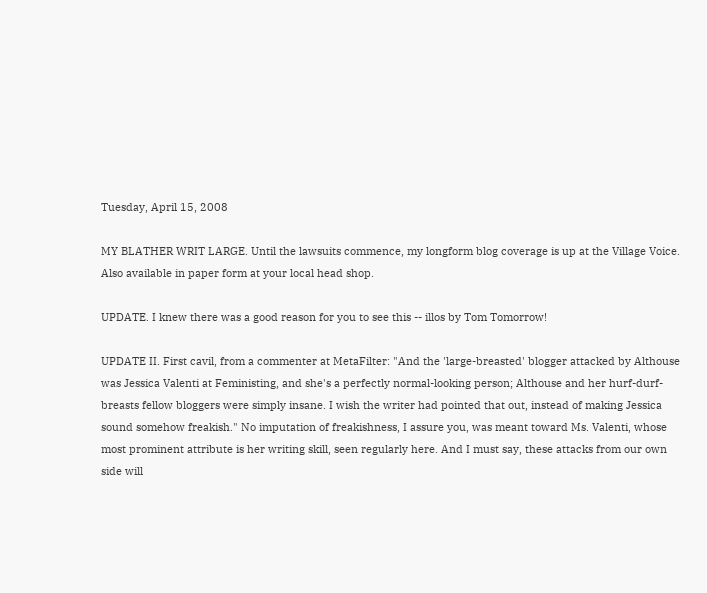Tuesday, April 15, 2008

MY BLATHER WRIT LARGE. Until the lawsuits commence, my longform blog coverage is up at the Village Voice. Also available in paper form at your local head shop.

UPDATE. I knew there was a good reason for you to see this -- illos by Tom Tomorrow!

UPDATE II. First cavil, from a commenter at MetaFilter: "And the 'large-breasted' blogger attacked by Althouse was Jessica Valenti at Feministing, and she's a perfectly normal-looking person; Althouse and her hurf-durf-breasts fellow bloggers were simply insane. I wish the writer had pointed that out, instead of making Jessica sound somehow freakish." No imputation of freakishness, I assure you, was meant toward Ms. Valenti, whose most prominent attribute is her writing skill, seen regularly here. And I must say, these attacks from our own side will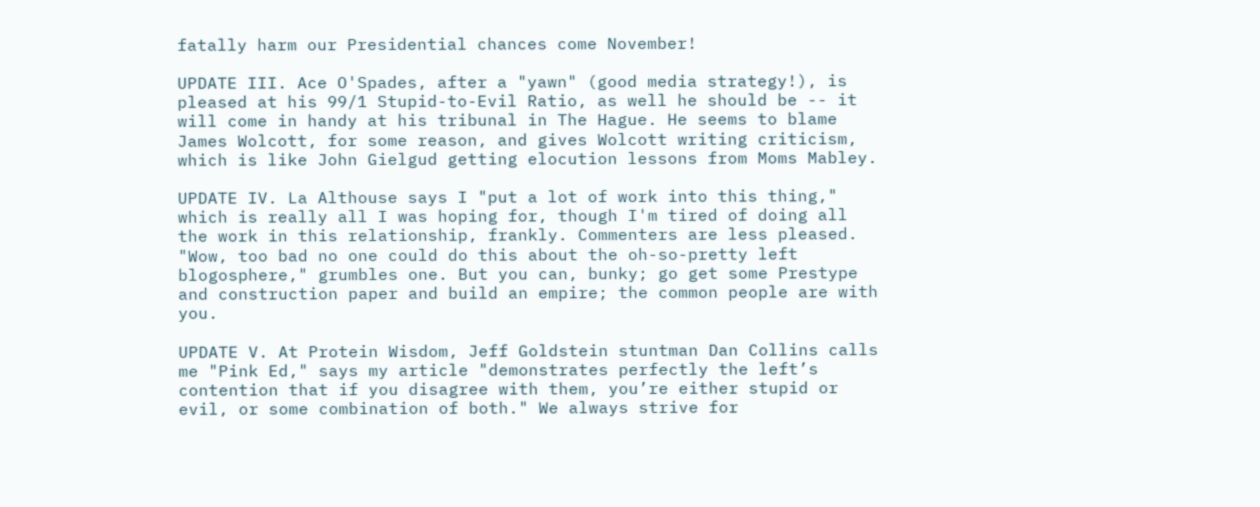fatally harm our Presidential chances come November!

UPDATE III. Ace O'Spades, after a "yawn" (good media strategy!), is pleased at his 99/1 Stupid-to-Evil Ratio, as well he should be -- it will come in handy at his tribunal in The Hague. He seems to blame James Wolcott, for some reason, and gives Wolcott writing criticism, which is like John Gielgud getting elocution lessons from Moms Mabley.

UPDATE IV. La Althouse says I "put a lot of work into this thing," which is really all I was hoping for, though I'm tired of doing all the work in this relationship, frankly. Commenters are less pleased. "Wow, too bad no one could do this about the oh-so-pretty left blogosphere," grumbles one. But you can, bunky; go get some Prestype and construction paper and build an empire; the common people are with you.

UPDATE V. At Protein Wisdom, Jeff Goldstein stuntman Dan Collins calls me "Pink Ed," says my article "demonstrates perfectly the left’s contention that if you disagree with them, you’re either stupid or evil, or some combination of both." We always strive for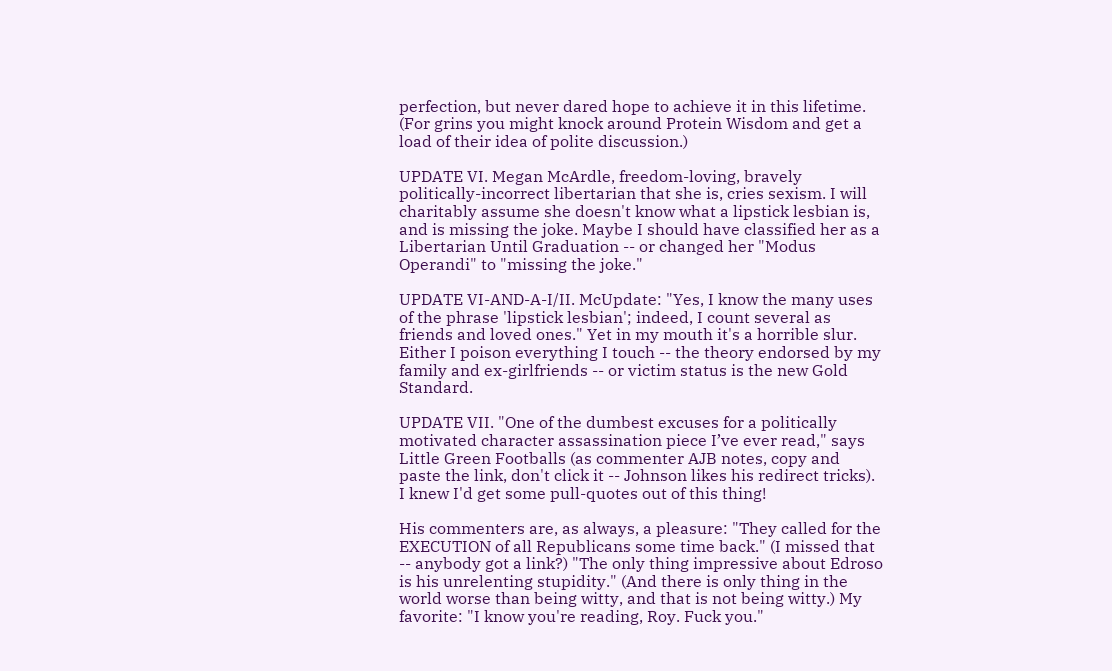perfection, but never dared hope to achieve it in this lifetime. (For grins you might knock around Protein Wisdom and get a load of their idea of polite discussion.)

UPDATE VI. Megan McArdle, freedom-loving, bravely politically-incorrect libertarian that she is, cries sexism. I will charitably assume she doesn't know what a lipstick lesbian is, and is missing the joke. Maybe I should have classified her as a Libertarian Until Graduation -- or changed her "Modus Operandi" to "missing the joke."

UPDATE VI-AND-A-I/II. McUpdate: "Yes, I know the many uses of the phrase 'lipstick lesbian'; indeed, I count several as friends and loved ones." Yet in my mouth it's a horrible slur. Either I poison everything I touch -- the theory endorsed by my family and ex-girlfriends -- or victim status is the new Gold Standard.

UPDATE VII. "One of the dumbest excuses for a politically motivated character assassination piece I’ve ever read," says Little Green Footballs (as commenter AJB notes, copy and paste the link, don't click it -- Johnson likes his redirect tricks). I knew I'd get some pull-quotes out of this thing!

His commenters are, as always, a pleasure: "They called for the EXECUTION of all Republicans some time back." (I missed that -- anybody got a link?) "The only thing impressive about Edroso is his unrelenting stupidity." (And there is only thing in the world worse than being witty, and that is not being witty.) My favorite: "I know you're reading, Roy. Fuck you."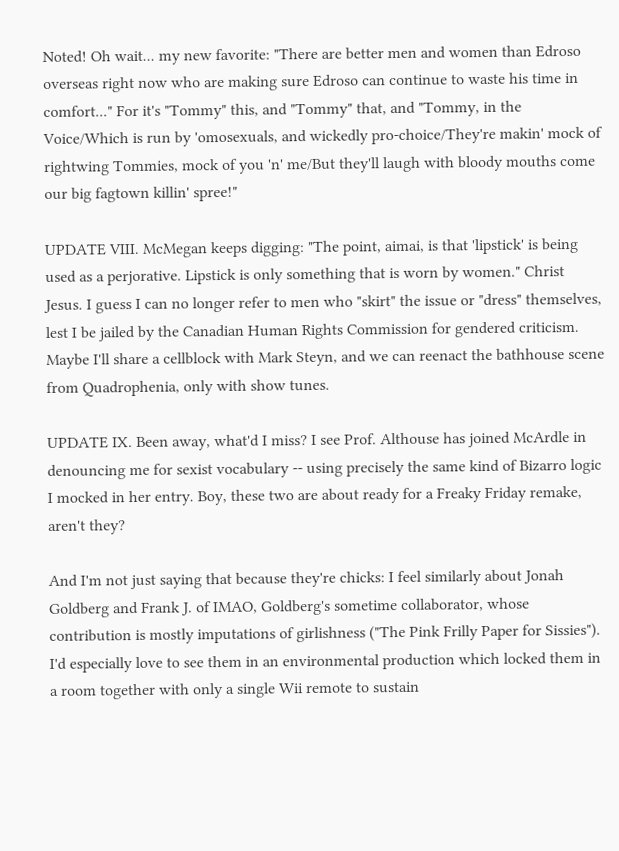Noted! Oh wait... my new favorite: "There are better men and women than Edroso overseas right now who are making sure Edroso can continue to waste his time in comfort..." For it's "Tommy" this, and "Tommy" that, and "Tommy, in the Voice/Which is run by 'omosexuals, and wickedly pro-choice/They're makin' mock of rightwing Tommies, mock of you 'n' me/But they'll laugh with bloody mouths come our big fagtown killin' spree!"

UPDATE VIII. McMegan keeps digging: "The point, aimai, is that 'lipstick' is being used as a perjorative. Lipstick is only something that is worn by women." Christ Jesus. I guess I can no longer refer to men who "skirt" the issue or "dress" themselves, lest I be jailed by the Canadian Human Rights Commission for gendered criticism. Maybe I'll share a cellblock with Mark Steyn, and we can reenact the bathhouse scene from Quadrophenia, only with show tunes.

UPDATE IX. Been away, what'd I miss? I see Prof. Althouse has joined McArdle in denouncing me for sexist vocabulary -- using precisely the same kind of Bizarro logic I mocked in her entry. Boy, these two are about ready for a Freaky Friday remake, aren't they?

And I'm not just saying that because they're chicks: I feel similarly about Jonah Goldberg and Frank J. of IMAO, Goldberg's sometime collaborator, whose contribution is mostly imputations of girlishness ("The Pink Frilly Paper for Sissies"). I'd especially love to see them in an environmental production which locked them in a room together with only a single Wii remote to sustain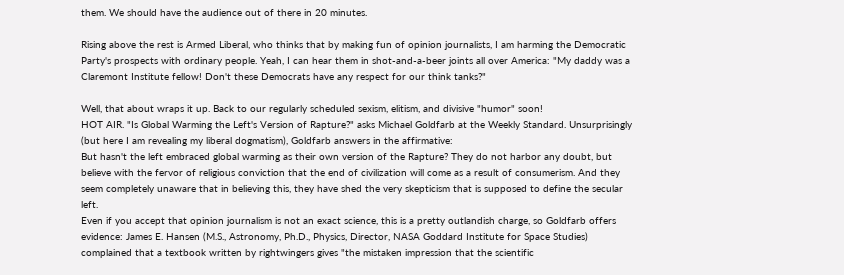them. We should have the audience out of there in 20 minutes.

Rising above the rest is Armed Liberal, who thinks that by making fun of opinion journalists, I am harming the Democratic Party's prospects with ordinary people. Yeah, I can hear them in shot-and-a-beer joints all over America: "My daddy was a Claremont Institute fellow! Don't these Democrats have any respect for our think tanks?"

Well, that about wraps it up. Back to our regularly scheduled sexism, elitism, and divisive "humor" soon!
HOT AIR. "Is Global Warming the Left's Version of Rapture?" asks Michael Goldfarb at the Weekly Standard. Unsurprisingly (but here I am revealing my liberal dogmatism), Goldfarb answers in the affirmative:
But hasn't the left embraced global warming as their own version of the Rapture? They do not harbor any doubt, but believe with the fervor of religious conviction that the end of civilization will come as a result of consumerism. And they seem completely unaware that in believing this, they have shed the very skepticism that is supposed to define the secular left.
Even if you accept that opinion journalism is not an exact science, this is a pretty outlandish charge, so Goldfarb offers evidence: James E. Hansen (M.S., Astronomy, Ph.D., Physics, Director, NASA Goddard Institute for Space Studies) complained that a textbook written by rightwingers gives "the mistaken impression that the scientific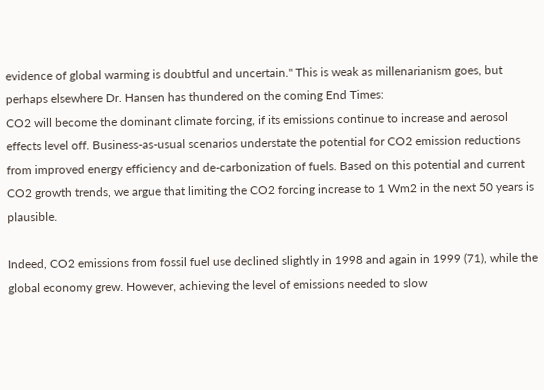evidence of global warming is doubtful and uncertain." This is weak as millenarianism goes, but perhaps elsewhere Dr. Hansen has thundered on the coming End Times:
CO2 will become the dominant climate forcing, if its emissions continue to increase and aerosol effects level off. Business-as-usual scenarios understate the potential for CO2 emission reductions from improved energy efficiency and de-carbonization of fuels. Based on this potential and current CO2 growth trends, we argue that limiting the CO2 forcing increase to 1 Wm2 in the next 50 years is plausible.

Indeed, CO2 emissions from fossil fuel use declined slightly in 1998 and again in 1999 (71), while the global economy grew. However, achieving the level of emissions needed to slow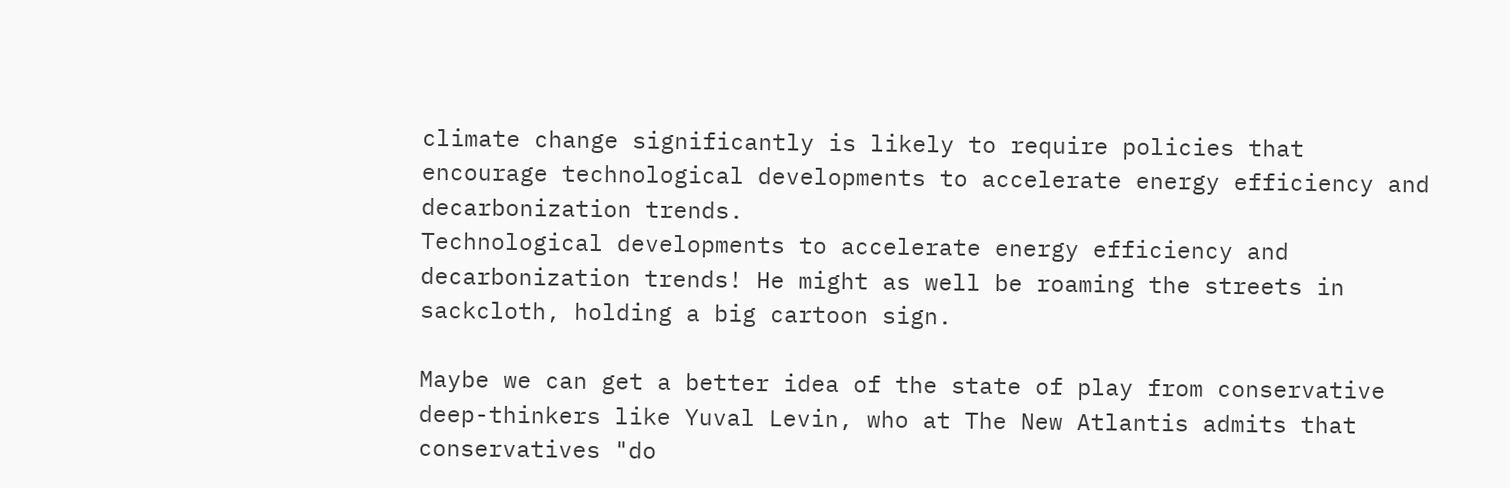climate change significantly is likely to require policies that encourage technological developments to accelerate energy efficiency and decarbonization trends.
Technological developments to accelerate energy efficiency and decarbonization trends! He might as well be roaming the streets in sackcloth, holding a big cartoon sign.

Maybe we can get a better idea of the state of play from conservative deep-thinkers like Yuval Levin, who at The New Atlantis admits that conservatives "do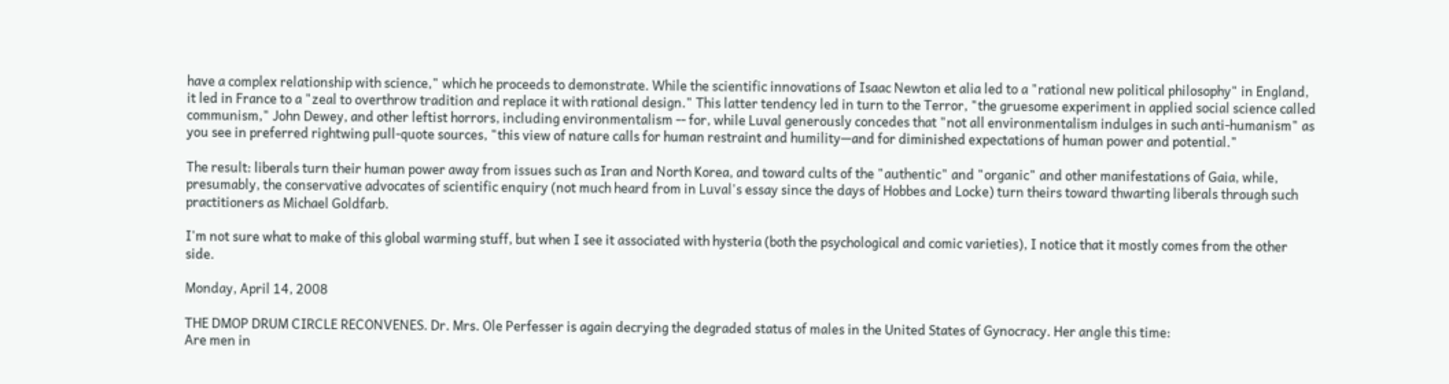have a complex relationship with science," which he proceeds to demonstrate. While the scientific innovations of Isaac Newton et alia led to a "rational new political philosophy" in England, it led in France to a "zeal to overthrow tradition and replace it with rational design." This latter tendency led in turn to the Terror, "the gruesome experiment in applied social science called communism," John Dewey, and other leftist horrors, including environmentalism -- for, while Luval generously concedes that "not all environmentalism indulges in such anti-humanism" as you see in preferred rightwing pull-quote sources, "this view of nature calls for human restraint and humility—and for diminished expectations of human power and potential."

The result: liberals turn their human power away from issues such as Iran and North Korea, and toward cults of the "authentic" and "organic" and other manifestations of Gaia, while, presumably, the conservative advocates of scientific enquiry (not much heard from in Luval's essay since the days of Hobbes and Locke) turn theirs toward thwarting liberals through such practitioners as Michael Goldfarb.

I'm not sure what to make of this global warming stuff, but when I see it associated with hysteria (both the psychological and comic varieties), I notice that it mostly comes from the other side.

Monday, April 14, 2008

THE DMOP DRUM CIRCLE RECONVENES. Dr. Mrs. Ole Perfesser is again decrying the degraded status of males in the United States of Gynocracy. Her angle this time:
Are men in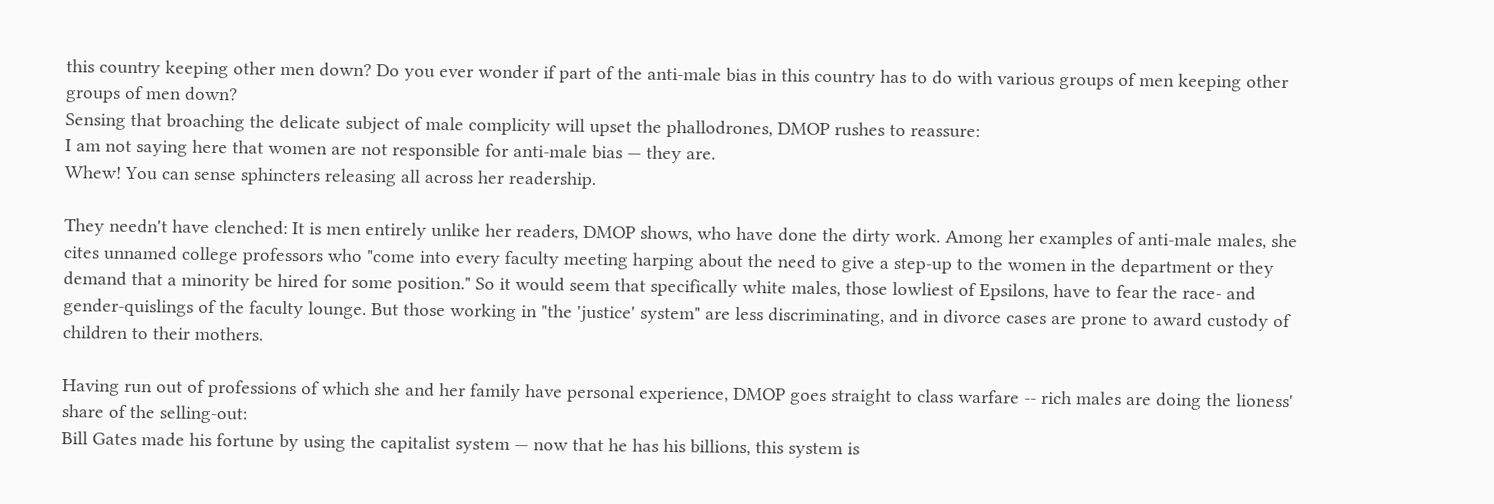this country keeping other men down? Do you ever wonder if part of the anti-male bias in this country has to do with various groups of men keeping other groups of men down?
Sensing that broaching the delicate subject of male complicity will upset the phallodrones, DMOP rushes to reassure:
I am not saying here that women are not responsible for anti-male bias — they are.
Whew! You can sense sphincters releasing all across her readership.

They needn't have clenched: It is men entirely unlike her readers, DMOP shows, who have done the dirty work. Among her examples of anti-male males, she cites unnamed college professors who "come into every faculty meeting harping about the need to give a step-up to the women in the department or they demand that a minority be hired for some position." So it would seem that specifically white males, those lowliest of Epsilons, have to fear the race- and gender-quislings of the faculty lounge. But those working in "the 'justice' system" are less discriminating, and in divorce cases are prone to award custody of children to their mothers.

Having run out of professions of which she and her family have personal experience, DMOP goes straight to class warfare -- rich males are doing the lioness' share of the selling-out:
Bill Gates made his fortune by using the capitalist system — now that he has his billions, this system is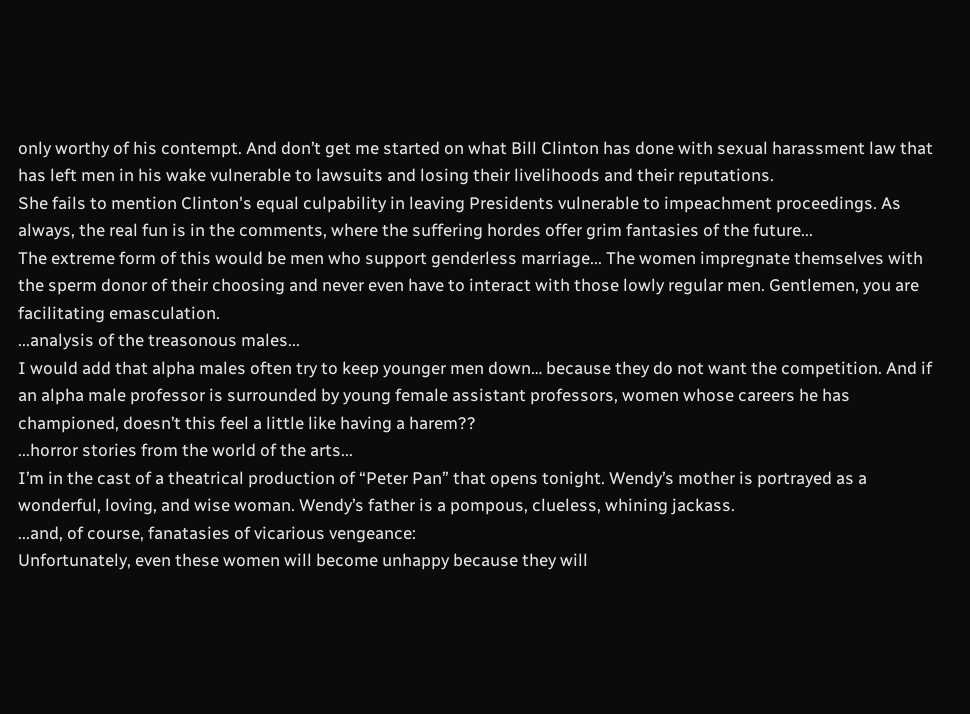only worthy of his contempt. And don’t get me started on what Bill Clinton has done with sexual harassment law that has left men in his wake vulnerable to lawsuits and losing their livelihoods and their reputations.
She fails to mention Clinton's equal culpability in leaving Presidents vulnerable to impeachment proceedings. As always, the real fun is in the comments, where the suffering hordes offer grim fantasies of the future...
The extreme form of this would be men who support genderless marriage... The women impregnate themselves with the sperm donor of their choosing and never even have to interact with those lowly regular men. Gentlemen, you are facilitating emasculation.
...analysis of the treasonous males...
I would add that alpha males often try to keep younger men down… because they do not want the competition. And if an alpha male professor is surrounded by young female assistant professors, women whose careers he has championed, doesn’t this feel a little like having a harem??
...horror stories from the world of the arts...
I’m in the cast of a theatrical production of “Peter Pan” that opens tonight. Wendy’s mother is portrayed as a wonderful, loving, and wise woman. Wendy’s father is a pompous, clueless, whining jackass.
...and, of course, fanatasies of vicarious vengeance:
Unfortunately, even these women will become unhappy because they will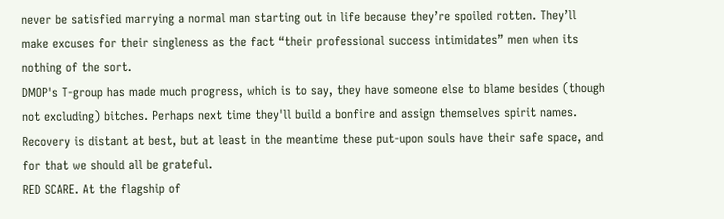never be satisfied marrying a normal man starting out in life because they’re spoiled rotten. They’ll make excuses for their singleness as the fact “their professional success intimidates” men when its nothing of the sort.
DMOP's T-group has made much progress, which is to say, they have someone else to blame besides (though not excluding) bitches. Perhaps next time they'll build a bonfire and assign themselves spirit names. Recovery is distant at best, but at least in the meantime these put-upon souls have their safe space, and for that we should all be grateful.
RED SCARE. At the flagship of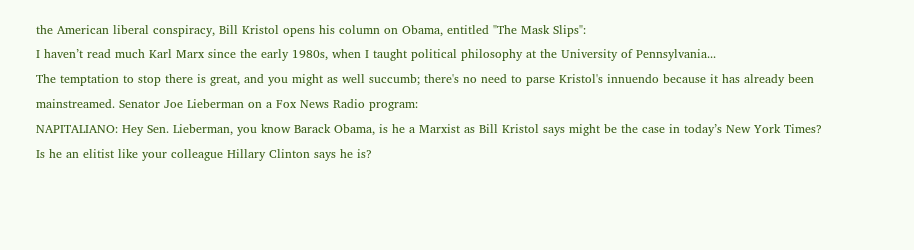the American liberal conspiracy, Bill Kristol opens his column on Obama, entitled "The Mask Slips":
I haven’t read much Karl Marx since the early 1980s, when I taught political philosophy at the University of Pennsylvania...
The temptation to stop there is great, and you might as well succumb; there's no need to parse Kristol's innuendo because it has already been mainstreamed. Senator Joe Lieberman on a Fox News Radio program:
NAPITALIANO: Hey Sen. Lieberman, you know Barack Obama, is he a Marxist as Bill Kristol says might be the case in today’s New York Times? Is he an elitist like your colleague Hillary Clinton says he is?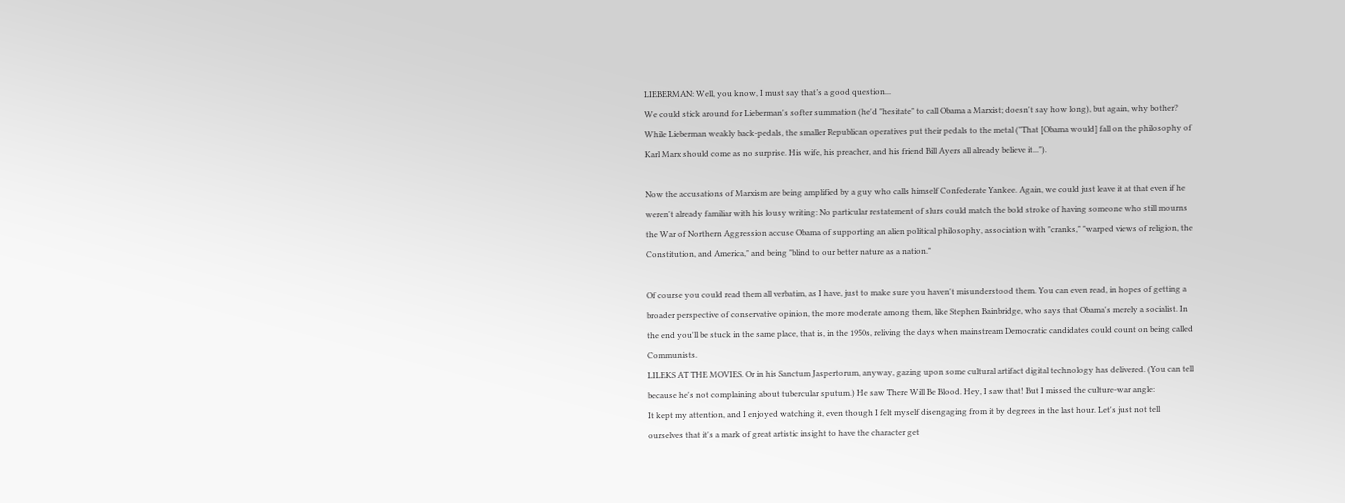LIEBERMAN: Well, you know, I must say that’s a good question...
We could stick around for Lieberman's softer summation (he'd "hesitate" to call Obama a Marxist; doesn't say how long), but again, why bother? While Lieberman weakly back-pedals, the smaller Republican operatives put their pedals to the metal ("That [Obama would] fall on the philosophy of Karl Marx should come as no surprise. His wife, his preacher, and his friend Bill Ayers all already believe it...").

Now the accusations of Marxism are being amplified by a guy who calls himself Confederate Yankee. Again, we could just leave it at that even if he weren't already familiar with his lousy writing: No particular restatement of slurs could match the bold stroke of having someone who still mourns the War of Northern Aggression accuse Obama of supporting an alien political philosophy, association with "cranks," "warped views of religion, the Constitution, and America," and being "blind to our better nature as a nation."

Of course you could read them all verbatim, as I have, just to make sure you haven't misunderstood them. You can even read, in hopes of getting a broader perspective of conservative opinion, the more moderate among them, like Stephen Bainbridge, who says that Obama's merely a socialist. In the end you'll be stuck in the same place, that is, in the 1950s, reliving the days when mainstream Democratic candidates could count on being called Communists.
LILEKS AT THE MOVIES. Or in his Sanctum Jaspertorum, anyway, gazing upon some cultural artifact digital technology has delivered. (You can tell because he's not complaining about tubercular sputum.) He saw There Will Be Blood. Hey, I saw that! But I missed the culture-war angle:
It kept my attention, and I enjoyed watching it, even though I felt myself disengaging from it by degrees in the last hour. Let's just not tell ourselves that it's a mark of great artistic insight to have the character get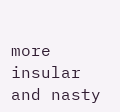more insular and nasty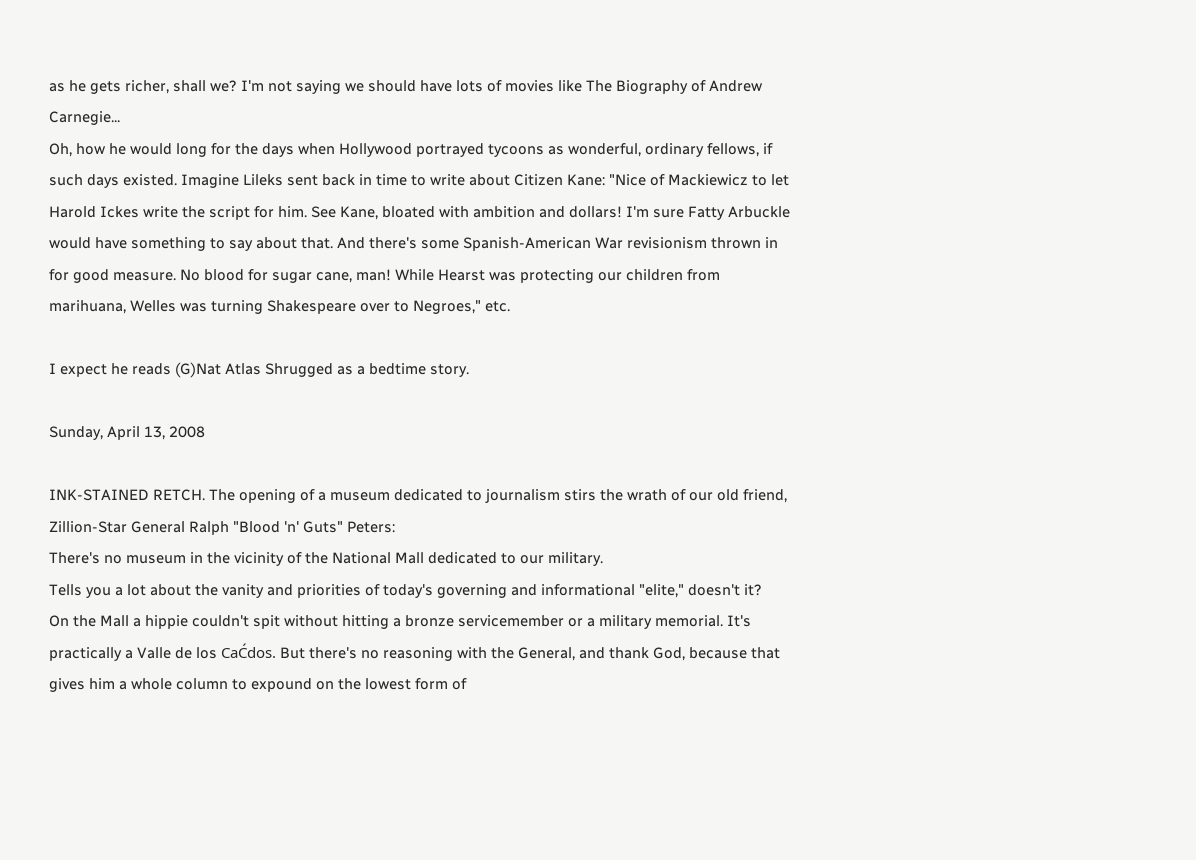as he gets richer, shall we? I'm not saying we should have lots of movies like The Biography of Andrew Carnegie...
Oh, how he would long for the days when Hollywood portrayed tycoons as wonderful, ordinary fellows, if such days existed. Imagine Lileks sent back in time to write about Citizen Kane: "Nice of Mackiewicz to let Harold Ickes write the script for him. See Kane, bloated with ambition and dollars! I'm sure Fatty Arbuckle would have something to say about that. And there's some Spanish-American War revisionism thrown in for good measure. No blood for sugar cane, man! While Hearst was protecting our children from marihuana, Welles was turning Shakespeare over to Negroes," etc.

I expect he reads (G)Nat Atlas Shrugged as a bedtime story.

Sunday, April 13, 2008

INK-STAINED RETCH. The opening of a museum dedicated to journalism stirs the wrath of our old friend, Zillion-Star General Ralph "Blood 'n' Guts" Peters:
There's no museum in the vicinity of the National Mall dedicated to our military.
Tells you a lot about the vanity and priorities of today's governing and informational "elite," doesn't it?
On the Mall a hippie couldn't spit without hitting a bronze servicemember or a military memorial. It's practically a Valle de los CaĆdos. But there's no reasoning with the General, and thank God, because that gives him a whole column to expound on the lowest form of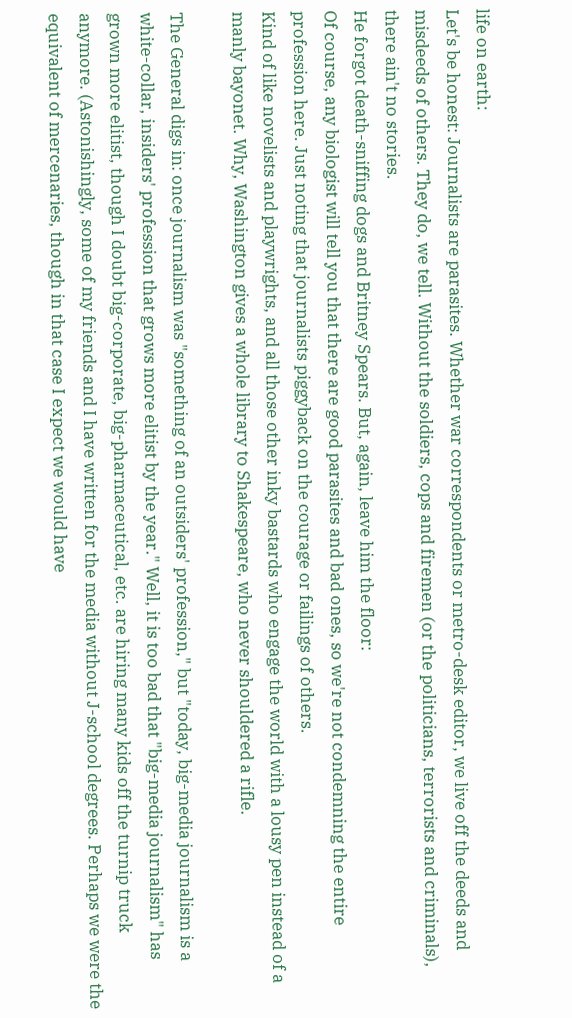life on earth:
Let's be honest: Journalists are parasites. Whether war correspondents or metro-desk editor, we live off the deeds and misdeeds of others. They do, we tell. Without the soldiers, cops and firemen (or the politicians, terrorists and criminals), there ain't no stories.
He forgot death-sniffing dogs and Britney Spears. But, again, leave him the floor:
Of course, any biologist will tell you that there are good parasites and bad ones, so we're not condemning the entire profession here. Just noting that journalists piggyback on the courage or failings of others.
Kind of like novelists and playwrights, and all those other inky bastards who engage the world with a lousy pen instead of a manly bayonet. Why, Washington gives a whole library to Shakespeare, who never shouldered a rifle.

The General digs in: once journalism was "something of an outsiders' profession," but "today, big-media journalism is a white-collar, insiders' profession that grows more elitist by the year." Well, it is too bad that "big-media journalism" has grown more elitist, though I doubt big-corporate, big-pharmaceutical, etc. are hiring many kids off the turnip truck anymore. (Astonishingly, some of my friends and I have written for the media without J-school degrees. Perhaps we were the equivalent of mercenaries, though in that case I expect we would have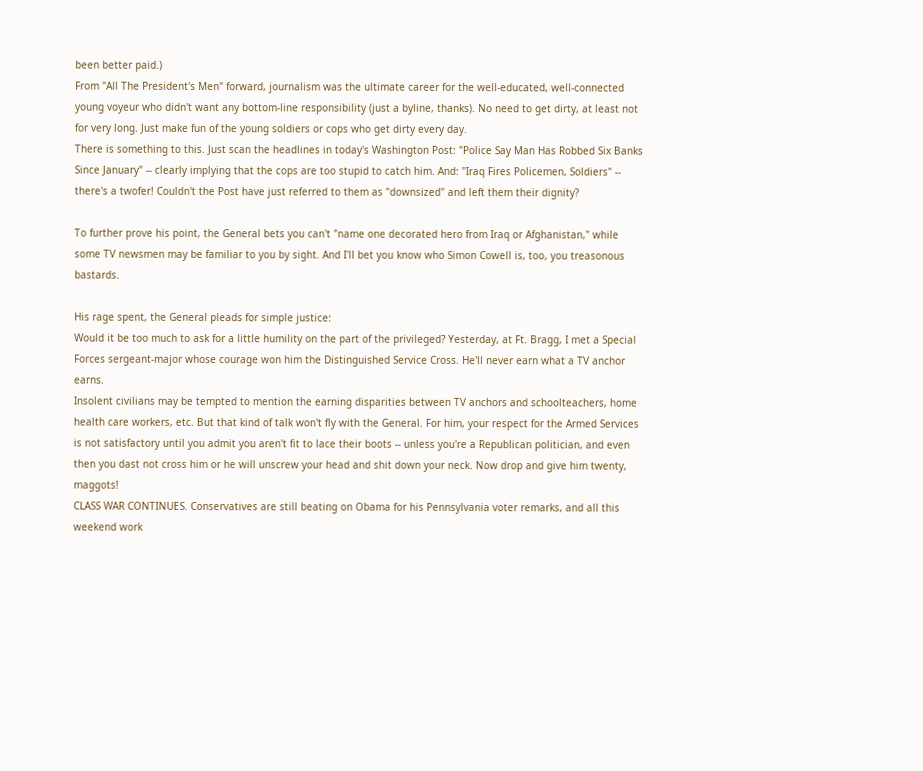been better paid.)
From "All The President's Men" forward, journalism was the ultimate career for the well-educated, well-connected young voyeur who didn't want any bottom-line responsibility (just a byline, thanks). No need to get dirty, at least not for very long. Just make fun of the young soldiers or cops who get dirty every day.
There is something to this. Just scan the headlines in today's Washington Post: "Police Say Man Has Robbed Six Banks Since January" -- clearly implying that the cops are too stupid to catch him. And: "Iraq Fires Policemen, Soldiers" -- there's a twofer! Couldn't the Post have just referred to them as "downsized" and left them their dignity?

To further prove his point, the General bets you can't "name one decorated hero from Iraq or Afghanistan," while some TV newsmen may be familiar to you by sight. And I'll bet you know who Simon Cowell is, too, you treasonous bastards.

His rage spent, the General pleads for simple justice:
Would it be too much to ask for a little humility on the part of the privileged? Yesterday, at Ft. Bragg, I met a Special Forces sergeant-major whose courage won him the Distinguished Service Cross. He'll never earn what a TV anchor earns.
Insolent civilians may be tempted to mention the earning disparities between TV anchors and schoolteachers, home health care workers, etc. But that kind of talk won't fly with the General. For him, your respect for the Armed Services is not satisfactory until you admit you aren't fit to lace their boots -- unless you're a Republican politician, and even then you dast not cross him or he will unscrew your head and shit down your neck. Now drop and give him twenty, maggots!
CLASS WAR CONTINUES. Conservatives are still beating on Obama for his Pennsylvania voter remarks, and all this weekend work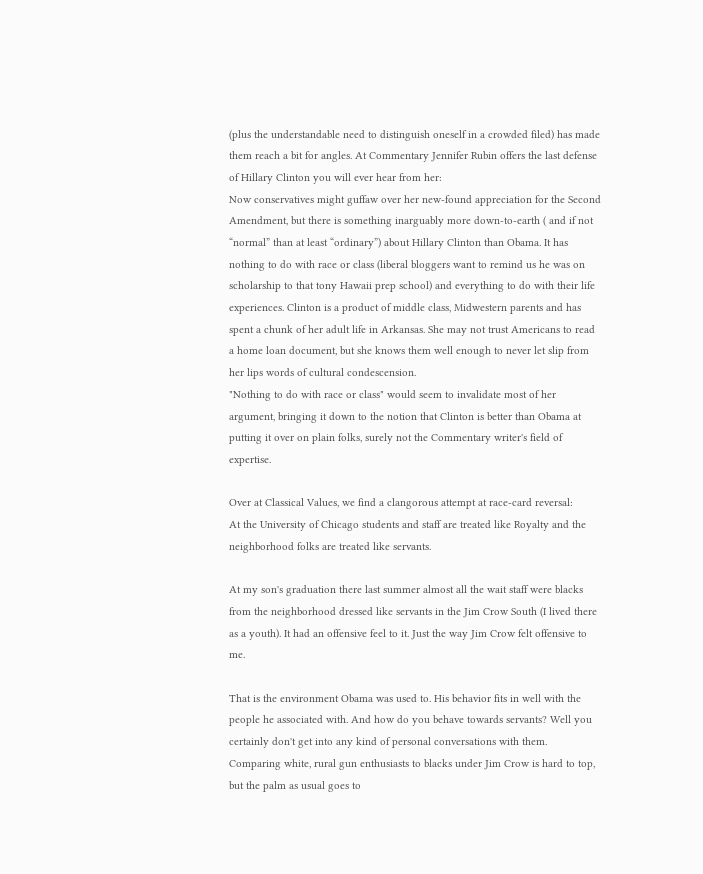(plus the understandable need to distinguish oneself in a crowded filed) has made them reach a bit for angles. At Commentary Jennifer Rubin offers the last defense of Hillary Clinton you will ever hear from her:
Now conservatives might guffaw over her new-found appreciation for the Second Amendment, but there is something inarguably more down-to-earth ( and if not “normal” than at least “ordinary”) about Hillary Clinton than Obama. It has nothing to do with race or class (liberal bloggers want to remind us he was on scholarship to that tony Hawaii prep school) and everything to do with their life experiences. Clinton is a product of middle class, Midwestern parents and has spent a chunk of her adult life in Arkansas. She may not trust Americans to read a home loan document, but she knows them well enough to never let slip from her lips words of cultural condescension.
"Nothing to do with race or class" would seem to invalidate most of her argument, bringing it down to the notion that Clinton is better than Obama at putting it over on plain folks, surely not the Commentary writer's field of expertise.

Over at Classical Values, we find a clangorous attempt at race-card reversal:
At the University of Chicago students and staff are treated like Royalty and the neighborhood folks are treated like servants.

At my son's graduation there last summer almost all the wait staff were blacks from the neighborhood dressed like servants in the Jim Crow South (I lived there as a youth). It had an offensive feel to it. Just the way Jim Crow felt offensive to me.

That is the environment Obama was used to. His behavior fits in well with the people he associated with. And how do you behave towards servants? Well you certainly don't get into any kind of personal conversations with them.
Comparing white, rural gun enthusiasts to blacks under Jim Crow is hard to top, but the palm as usual goes to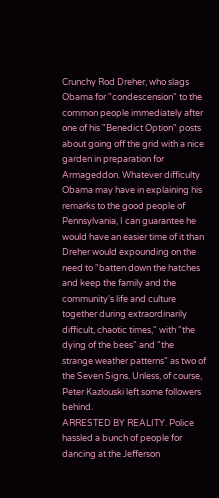Crunchy Rod Dreher, who slags Obama for "condescension" to the common people immediately after one of his "Benedict Option" posts about going off the grid with a nice garden in preparation for Armageddon. Whatever difficulty Obama may have in explaining his remarks to the good people of Pennsylvania, I can guarantee he would have an easier time of it than Dreher would expounding on the need to "batten down the hatches and keep the family and the community's life and culture together during extraordinarily difficult, chaotic times," with "the dying of the bees" and "the strange weather patterns" as two of the Seven Signs. Unless, of course, Peter Kazlouski left some followers behind.
ARRESTED BY REALITY. Police hassled a bunch of people for dancing at the Jefferson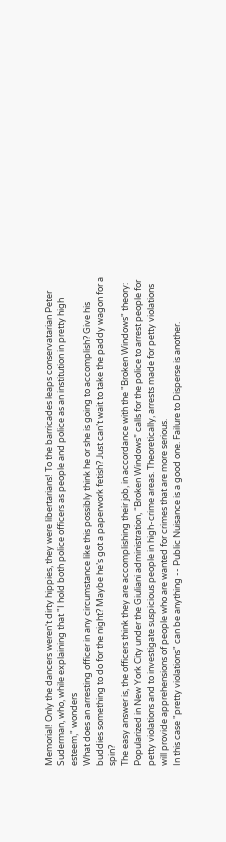Memorial! Only the dancers weren't dirty hippies, they were libertarians! To the barricades leaps conservatarian Peter Suderman, who, while explaining that "I hold both police officers as people and police as an institution in pretty high esteem," wonders
What does an arresting officer in any circumstance like this possibly think he or she is going to accomplish? Give his buddies something to do for the night? Maybe he’s got a paperwork fetish? Just can’t wait to take the paddy wagon for a spin?
The easy answer is, the officers think they are accomplishing their job, in accordance with the "Broken Windows" theory:
Popularized in New York City under the Giuliani administration, “Broken Windows” calls for the police to arrest people for petty violations and to investigate suspicious people in high-crime areas. Theoretically, arrests made for petty violations will provide apprehensions of people who are wanted for crimes that are more serious.
In this case "pretty violations" can be anything -- Public Nuisance is a good one. Failure to Disperse is another.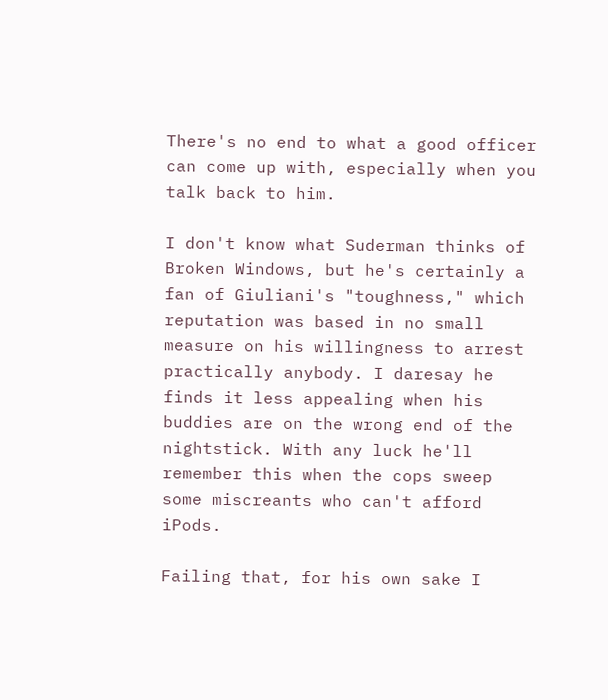There's no end to what a good officer can come up with, especially when you talk back to him.

I don't know what Suderman thinks of Broken Windows, but he's certainly a fan of Giuliani's "toughness," which reputation was based in no small measure on his willingness to arrest practically anybody. I daresay he finds it less appealing when his buddies are on the wrong end of the nightstick. With any luck he'll remember this when the cops sweep some miscreants who can't afford iPods.

Failing that, for his own sake I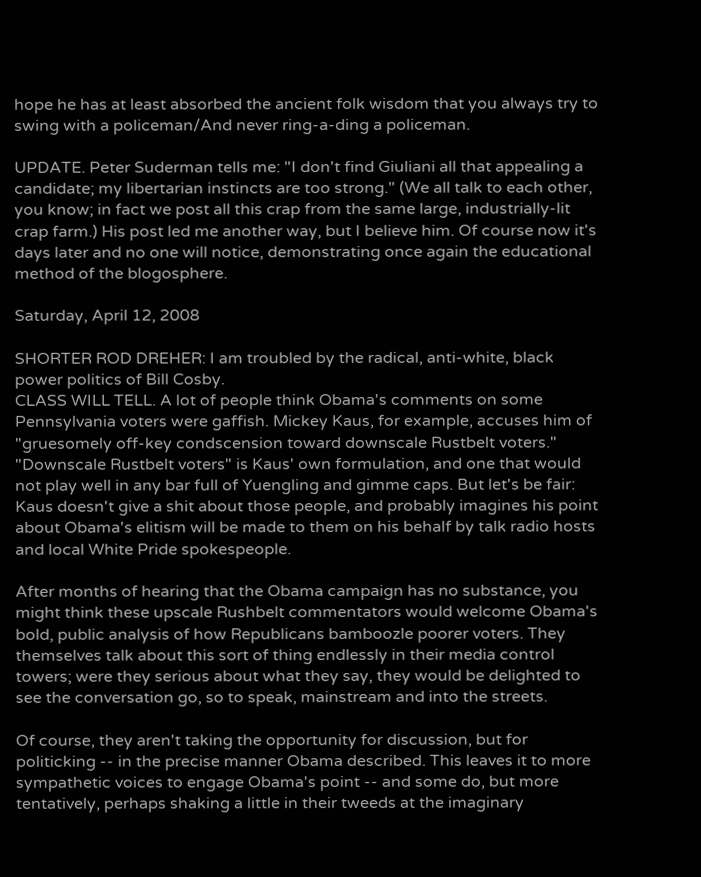hope he has at least absorbed the ancient folk wisdom that you always try to swing with a policeman/And never ring-a-ding a policeman.

UPDATE. Peter Suderman tells me: "I don't find Giuliani all that appealing a candidate; my libertarian instincts are too strong." (We all talk to each other, you know; in fact we post all this crap from the same large, industrially-lit crap farm.) His post led me another way, but I believe him. Of course now it's days later and no one will notice, demonstrating once again the educational method of the blogosphere.

Saturday, April 12, 2008

SHORTER ROD DREHER: I am troubled by the radical, anti-white, black power politics of Bill Cosby.
CLASS WILL TELL. A lot of people think Obama's comments on some Pennsylvania voters were gaffish. Mickey Kaus, for example, accuses him of "gruesomely off-key condscension toward downscale Rustbelt voters." "Downscale Rustbelt voters" is Kaus' own formulation, and one that would not play well in any bar full of Yuengling and gimme caps. But let's be fair: Kaus doesn't give a shit about those people, and probably imagines his point about Obama's elitism will be made to them on his behalf by talk radio hosts and local White Pride spokespeople.

After months of hearing that the Obama campaign has no substance, you might think these upscale Rushbelt commentators would welcome Obama's bold, public analysis of how Republicans bamboozle poorer voters. They themselves talk about this sort of thing endlessly in their media control towers; were they serious about what they say, they would be delighted to see the conversation go, so to speak, mainstream and into the streets.

Of course, they aren't taking the opportunity for discussion, but for politicking -- in the precise manner Obama described. This leaves it to more sympathetic voices to engage Obama's point -- and some do, but more tentatively, perhaps shaking a little in their tweeds at the imaginary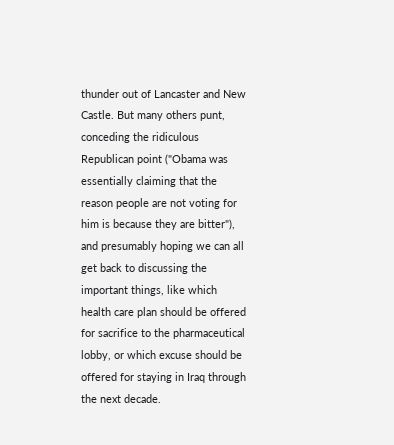thunder out of Lancaster and New Castle. But many others punt, conceding the ridiculous Republican point ("Obama was essentially claiming that the reason people are not voting for him is because they are bitter"), and presumably hoping we can all get back to discussing the important things, like which health care plan should be offered for sacrifice to the pharmaceutical lobby, or which excuse should be offered for staying in Iraq through the next decade.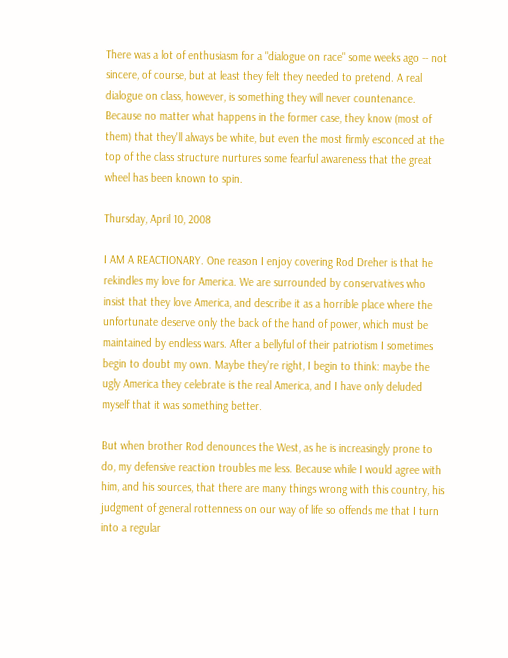There was a lot of enthusiasm for a "dialogue on race" some weeks ago -- not sincere, of course, but at least they felt they needed to pretend. A real dialogue on class, however, is something they will never countenance. Because no matter what happens in the former case, they know (most of them) that they'll always be white, but even the most firmly esconced at the top of the class structure nurtures some fearful awareness that the great wheel has been known to spin.

Thursday, April 10, 2008

I AM A REACTIONARY. One reason I enjoy covering Rod Dreher is that he rekindles my love for America. We are surrounded by conservatives who insist that they love America, and describe it as a horrible place where the unfortunate deserve only the back of the hand of power, which must be maintained by endless wars. After a bellyful of their patriotism I sometimes begin to doubt my own. Maybe they're right, I begin to think: maybe the ugly America they celebrate is the real America, and I have only deluded myself that it was something better.

But when brother Rod denounces the West, as he is increasingly prone to do, my defensive reaction troubles me less. Because while I would agree with him, and his sources, that there are many things wrong with this country, his judgment of general rottenness on our way of life so offends me that I turn into a regular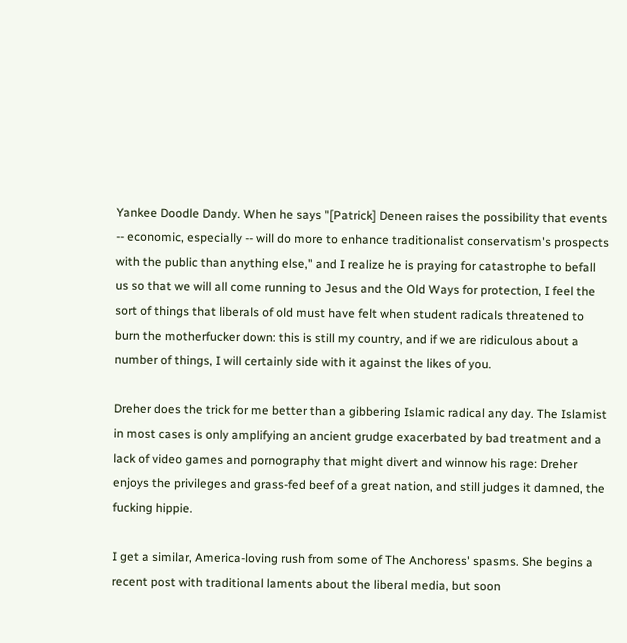Yankee Doodle Dandy. When he says "[Patrick] Deneen raises the possibility that events -- economic, especially -- will do more to enhance traditionalist conservatism's prospects with the public than anything else," and I realize he is praying for catastrophe to befall us so that we will all come running to Jesus and the Old Ways for protection, I feel the sort of things that liberals of old must have felt when student radicals threatened to burn the motherfucker down: this is still my country, and if we are ridiculous about a number of things, I will certainly side with it against the likes of you.

Dreher does the trick for me better than a gibbering Islamic radical any day. The Islamist in most cases is only amplifying an ancient grudge exacerbated by bad treatment and a lack of video games and pornography that might divert and winnow his rage: Dreher enjoys the privileges and grass-fed beef of a great nation, and still judges it damned, the fucking hippie.

I get a similar, America-loving rush from some of The Anchoress' spasms. She begins a recent post with traditional laments about the liberal media, but soon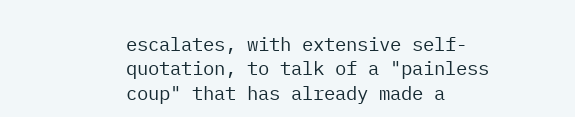escalates, with extensive self-quotation, to talk of a "painless coup" that has already made a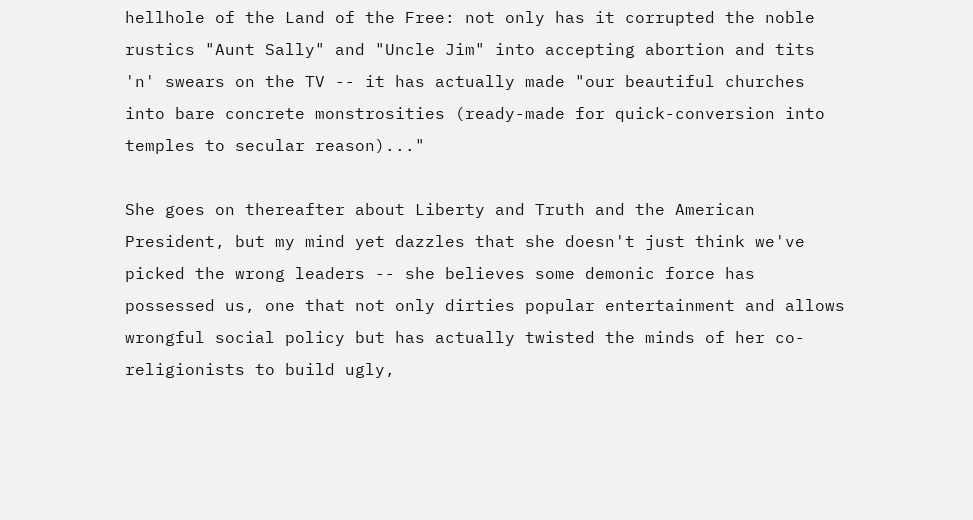hellhole of the Land of the Free: not only has it corrupted the noble rustics "Aunt Sally" and "Uncle Jim" into accepting abortion and tits 'n' swears on the TV -- it has actually made "our beautiful churches into bare concrete monstrosities (ready-made for quick-conversion into temples to secular reason)..."

She goes on thereafter about Liberty and Truth and the American President, but my mind yet dazzles that she doesn't just think we've picked the wrong leaders -- she believes some demonic force has possessed us, one that not only dirties popular entertainment and allows wrongful social policy but has actually twisted the minds of her co-religionists to build ugly,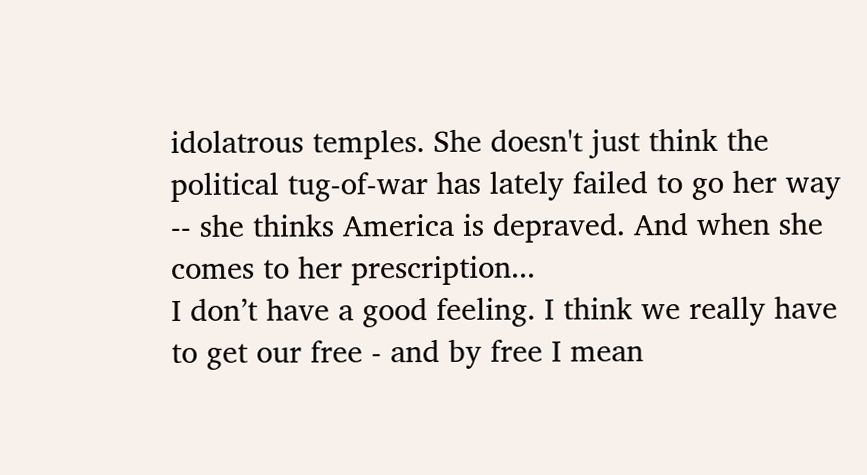idolatrous temples. She doesn't just think the political tug-of-war has lately failed to go her way -- she thinks America is depraved. And when she comes to her prescription...
I don’t have a good feeling. I think we really have to get our free - and by free I mean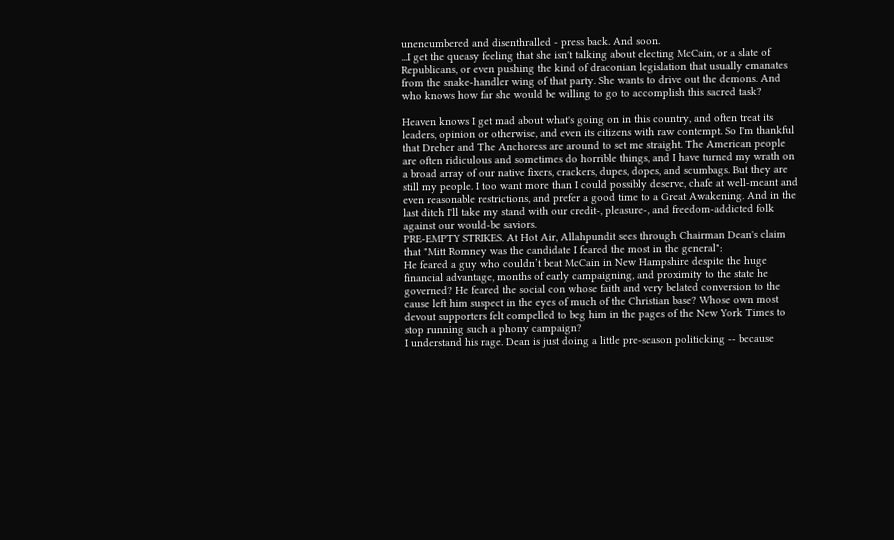unencumbered and disenthralled - press back. And soon.
...I get the queasy feeling that she isn't talking about electing McCain, or a slate of Republicans, or even pushing the kind of draconian legislation that usually emanates from the snake-handler wing of that party. She wants to drive out the demons. And who knows how far she would be willing to go to accomplish this sacred task?

Heaven knows I get mad about what's going on in this country, and often treat its leaders, opinion or otherwise, and even its citizens with raw contempt. So I'm thankful that Dreher and The Anchoress are around to set me straight. The American people are often ridiculous and sometimes do horrible things, and I have turned my wrath on a broad array of our native fixers, crackers, dupes, dopes, and scumbags. But they are still my people. I too want more than I could possibly deserve, chafe at well-meant and even reasonable restrictions, and prefer a good time to a Great Awakening. And in the last ditch I'll take my stand with our credit-, pleasure-, and freedom-addicted folk against our would-be saviors.
PRE-EMPTY STRIKES. At Hot Air, Allahpundit sees through Chairman Dean's claim that "Mitt Romney was the candidate I feared the most in the general":
He feared a guy who couldn’t beat McCain in New Hampshire despite the huge financial advantage, months of early campaigning, and proximity to the state he governed? He feared the social con whose faith and very belated conversion to the cause left him suspect in the eyes of much of the Christian base? Whose own most devout supporters felt compelled to beg him in the pages of the New York Times to stop running such a phony campaign?
I understand his rage. Dean is just doing a little pre-season politicking -- because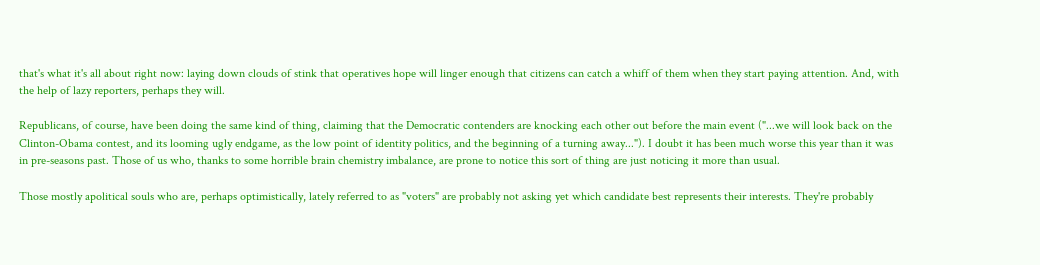that's what it's all about right now: laying down clouds of stink that operatives hope will linger enough that citizens can catch a whiff of them when they start paying attention. And, with the help of lazy reporters, perhaps they will.

Republicans, of course, have been doing the same kind of thing, claiming that the Democratic contenders are knocking each other out before the main event ("...we will look back on the Clinton-Obama contest, and its looming ugly endgame, as the low point of identity politics, and the beginning of a turning away..."). I doubt it has been much worse this year than it was in pre-seasons past. Those of us who, thanks to some horrible brain chemistry imbalance, are prone to notice this sort of thing are just noticing it more than usual.

Those mostly apolitical souls who are, perhaps optimistically, lately referred to as "voters" are probably not asking yet which candidate best represents their interests. They're probably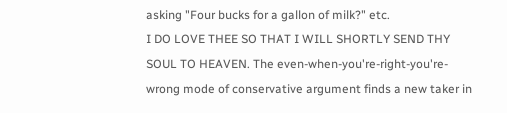asking "Four bucks for a gallon of milk?" etc.
I DO LOVE THEE SO THAT I WILL SHORTLY SEND THY SOUL TO HEAVEN. The even-when-you're-right-you're-wrong mode of conservative argument finds a new taker in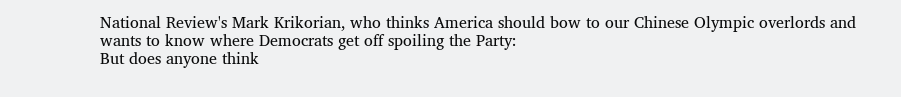National Review's Mark Krikorian, who thinks America should bow to our Chinese Olympic overlords and wants to know where Democrats get off spoiling the Party:
But does anyone think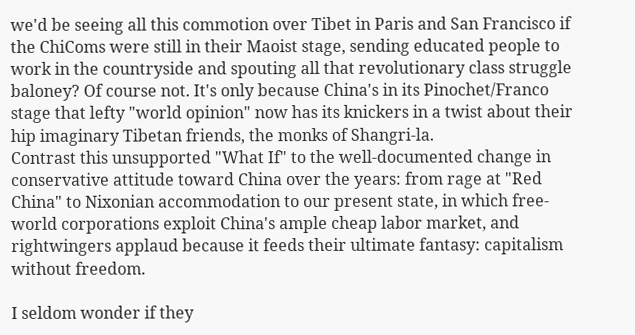we'd be seeing all this commotion over Tibet in Paris and San Francisco if the ChiComs were still in their Maoist stage, sending educated people to work in the countryside and spouting all that revolutionary class struggle baloney? Of course not. It's only because China's in its Pinochet/Franco stage that lefty "world opinion" now has its knickers in a twist about their hip imaginary Tibetan friends, the monks of Shangri-la.
Contrast this unsupported "What If" to the well-documented change in conservative attitude toward China over the years: from rage at "Red China" to Nixonian accommodation to our present state, in which free-world corporations exploit China's ample cheap labor market, and rightwingers applaud because it feeds their ultimate fantasy: capitalism without freedom.

I seldom wonder if they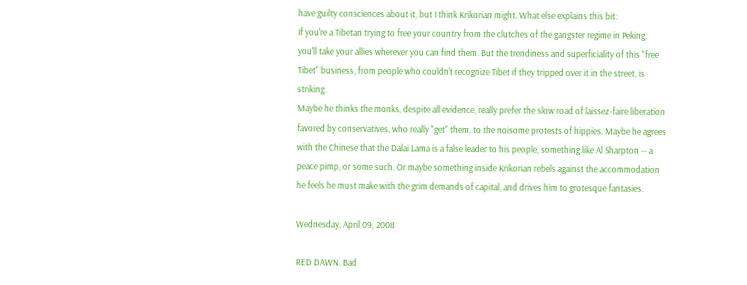have guilty consciences about it, but I think Krikorian might. What else explains this bit:
If you're a Tibetan trying to free your country from the clutches of the gangster regime in Peking, you'll take your allies wherever you can find them. But the trendiness and superficiality of this "free Tibet" business, from people who couldn't recognize Tibet if they tripped over it in the street, is striking.
Maybe he thinks the monks, despite all evidence, really prefer the slow road of laissez-faire liberation favored by conservatives, who really "get" them, to the noisome protests of hippies. Maybe he agrees with the Chinese that the Dalai Lama is a false leader to his people, something like Al Sharpton -- a peace pimp, or some such. Or maybe something inside Krikorian rebels against the accommodation he feels he must make with the grim demands of capital, and drives him to grotesque fantasies.

Wednesday, April 09, 2008

RED DAWN. Bad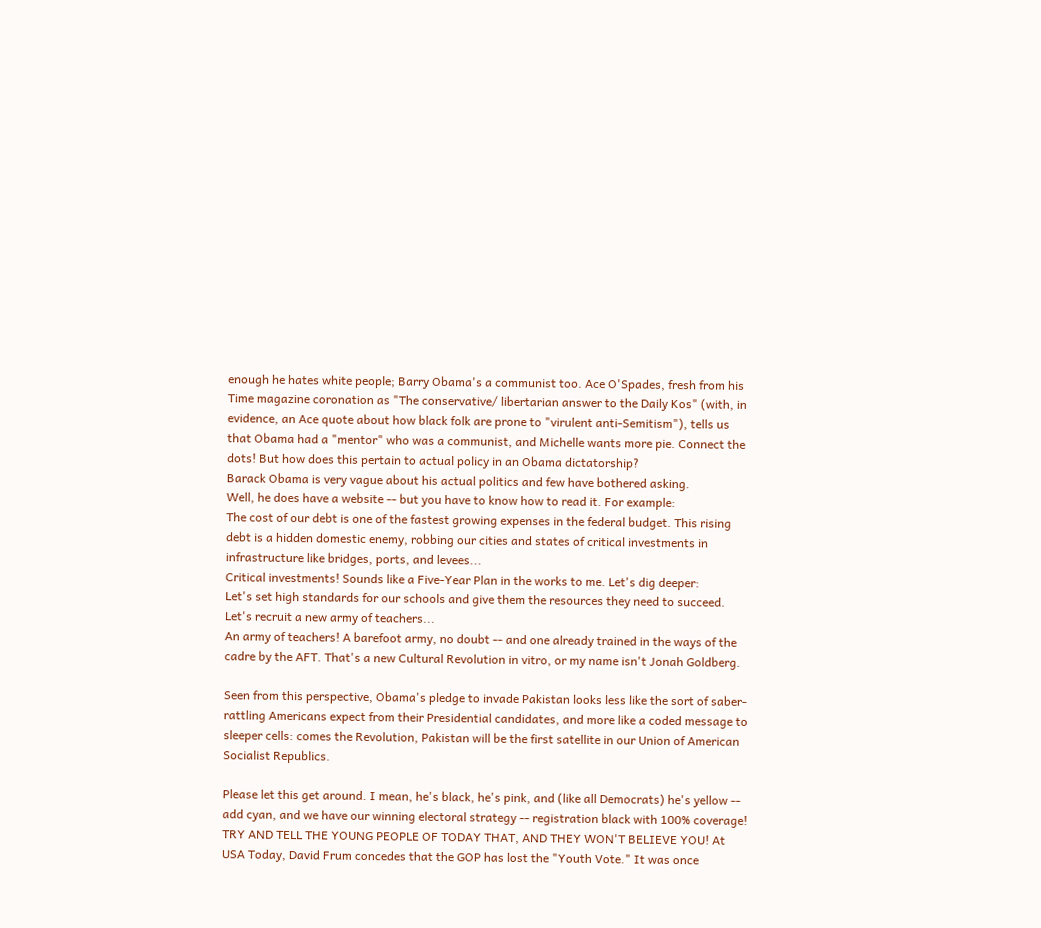enough he hates white people; Barry Obama's a communist too. Ace O'Spades, fresh from his Time magazine coronation as "The conservative/ libertarian answer to the Daily Kos" (with, in evidence, an Ace quote about how black folk are prone to "virulent anti-Semitism"), tells us that Obama had a "mentor" who was a communist, and Michelle wants more pie. Connect the dots! But how does this pertain to actual policy in an Obama dictatorship?
Barack Obama is very vague about his actual politics and few have bothered asking.
Well, he does have a website -- but you have to know how to read it. For example:
The cost of our debt is one of the fastest growing expenses in the federal budget. This rising debt is a hidden domestic enemy, robbing our cities and states of critical investments in infrastructure like bridges, ports, and levees...
Critical investments! Sounds like a Five-Year Plan in the works to me. Let's dig deeper:
Let's set high standards for our schools and give them the resources they need to succeed. Let's recruit a new army of teachers...
An army of teachers! A barefoot army, no doubt -- and one already trained in the ways of the cadre by the AFT. That's a new Cultural Revolution in vitro, or my name isn't Jonah Goldberg.

Seen from this perspective, Obama's pledge to invade Pakistan looks less like the sort of saber-rattling Americans expect from their Presidential candidates, and more like a coded message to sleeper cells: comes the Revolution, Pakistan will be the first satellite in our Union of American Socialist Republics.

Please let this get around. I mean, he's black, he's pink, and (like all Democrats) he's yellow -- add cyan, and we have our winning electoral strategy -- registration black with 100% coverage!
TRY AND TELL THE YOUNG PEOPLE OF TODAY THAT, AND THEY WON'T BELIEVE YOU! At USA Today, David Frum concedes that the GOP has lost the "Youth Vote." It was once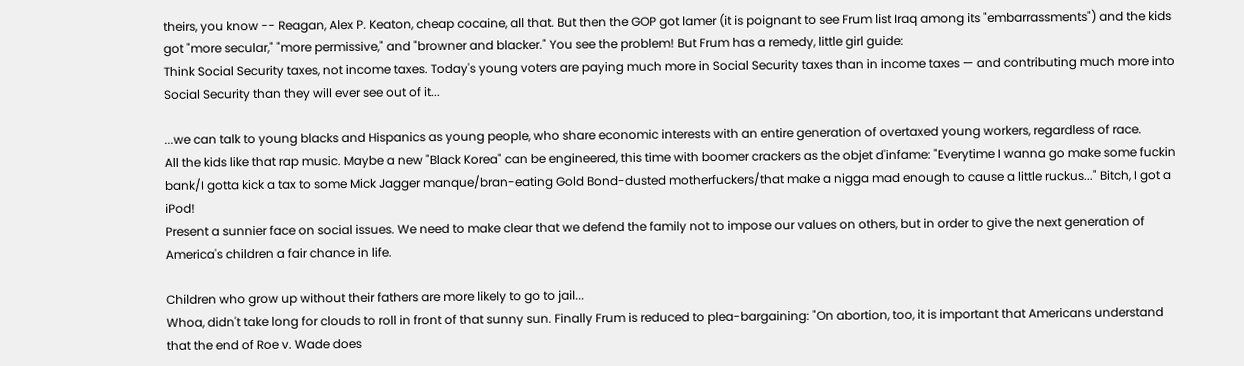theirs, you know -- Reagan, Alex P. Keaton, cheap cocaine, all that. But then the GOP got lamer (it is poignant to see Frum list Iraq among its "embarrassments") and the kids got "more secular," "more permissive," and "browner and blacker." You see the problem! But Frum has a remedy, little girl guide:
Think Social Security taxes, not income taxes. Today's young voters are paying much more in Social Security taxes than in income taxes — and contributing much more into Social Security than they will ever see out of it...

...we can talk to young blacks and Hispanics as young people, who share economic interests with an entire generation of overtaxed young workers, regardless of race.
All the kids like that rap music. Maybe a new "Black Korea" can be engineered, this time with boomer crackers as the objet d'infame: "Everytime I wanna go make some fuckin bank/I gotta kick a tax to some Mick Jagger manque/bran-eating Gold Bond-dusted motherfuckers/that make a nigga mad enough to cause a little ruckus..." Bitch, I got a iPod!
Present a sunnier face on social issues. We need to make clear that we defend the family not to impose our values on others, but in order to give the next generation of America's children a fair chance in life.

Children who grow up without their fathers are more likely to go to jail...
Whoa, didn't take long for clouds to roll in front of that sunny sun. Finally Frum is reduced to plea-bargaining: "On abortion, too, it is important that Americans understand that the end of Roe v. Wade does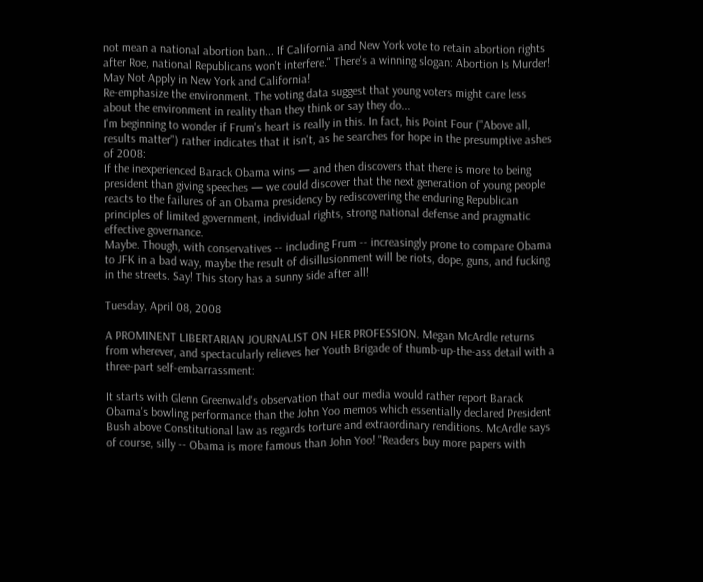not mean a national abortion ban... If California and New York vote to retain abortion rights after Roe, national Republicans won't interfere." There's a winning slogan: Abortion Is Murder! May Not Apply in New York and California!
Re-emphasize the environment. The voting data suggest that young voters might care less about the environment in reality than they think or say they do...
I'm beginning to wonder if Frum's heart is really in this. In fact, his Point Four ("Above all, results matter") rather indicates that it isn't, as he searches for hope in the presumptive ashes of 2008:
If the inexperienced Barack Obama wins — and then discovers that there is more to being president than giving speeches — we could discover that the next generation of young people reacts to the failures of an Obama presidency by rediscovering the enduring Republican principles of limited government, individual rights, strong national defense and pragmatic effective governance.
Maybe. Though, with conservatives -- including Frum -- increasingly prone to compare Obama to JFK in a bad way, maybe the result of disillusionment will be riots, dope, guns, and fucking in the streets. Say! This story has a sunny side after all!

Tuesday, April 08, 2008

A PROMINENT LIBERTARIAN JOURNALIST ON HER PROFESSION. Megan McArdle returns from wherever, and spectacularly relieves her Youth Brigade of thumb-up-the-ass detail with a three-part self-embarrassment:

It starts with Glenn Greenwald's observation that our media would rather report Barack Obama's bowling performance than the John Yoo memos which essentially declared President Bush above Constitutional law as regards torture and extraordinary renditions. McArdle says of course, silly -- Obama is more famous than John Yoo! "Readers buy more papers with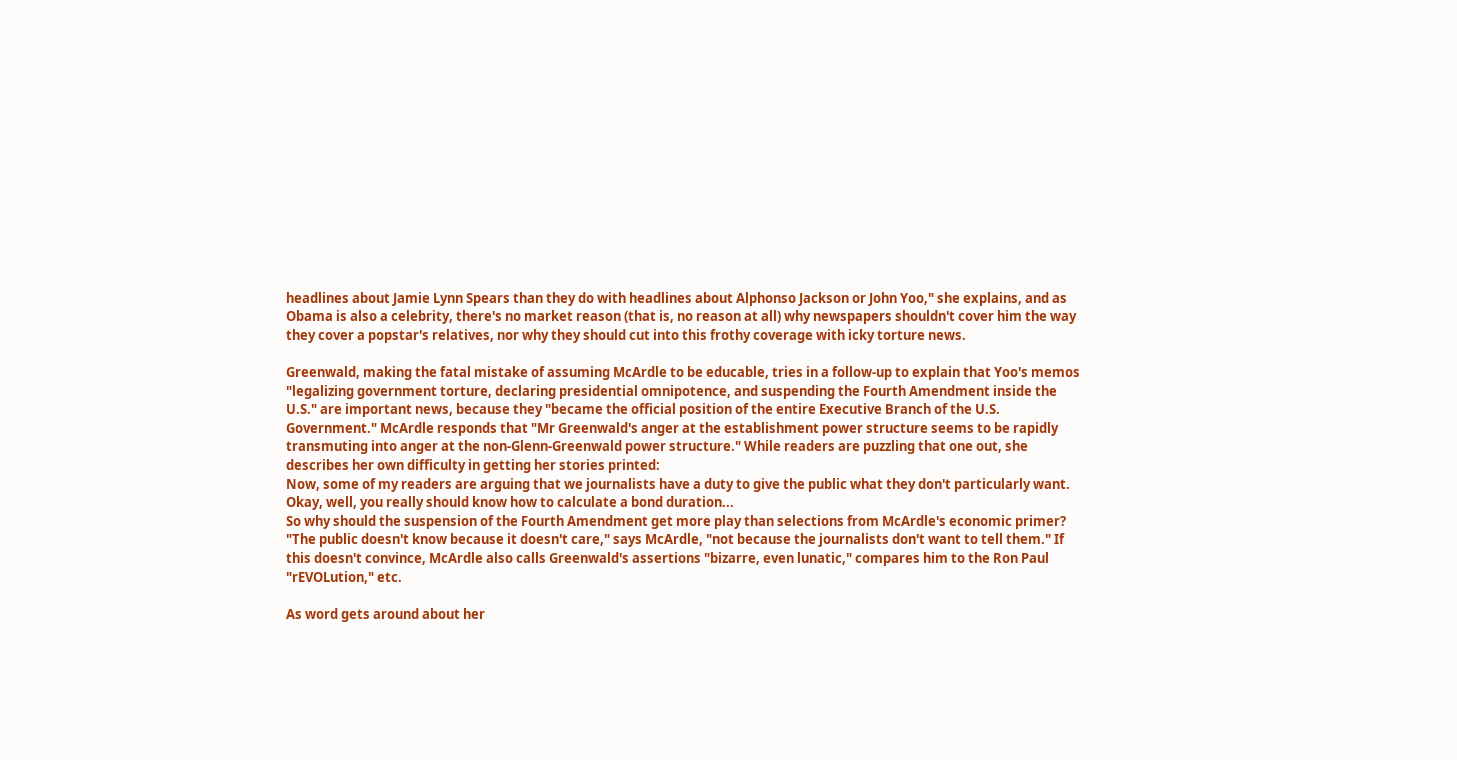headlines about Jamie Lynn Spears than they do with headlines about Alphonso Jackson or John Yoo," she explains, and as Obama is also a celebrity, there's no market reason (that is, no reason at all) why newspapers shouldn't cover him the way they cover a popstar's relatives, nor why they should cut into this frothy coverage with icky torture news.

Greenwald, making the fatal mistake of assuming McArdle to be educable, tries in a follow-up to explain that Yoo's memos "legalizing government torture, declaring presidential omnipotence, and suspending the Fourth Amendment inside the U.S." are important news, because they "became the official position of the entire Executive Branch of the U.S. Government." McArdle responds that "Mr Greenwald's anger at the establishment power structure seems to be rapidly transmuting into anger at the non-Glenn-Greenwald power structure." While readers are puzzling that one out, she describes her own difficulty in getting her stories printed:
Now, some of my readers are arguing that we journalists have a duty to give the public what they don't particularly want. Okay, well, you really should know how to calculate a bond duration...
So why should the suspension of the Fourth Amendment get more play than selections from McArdle's economic primer? "The public doesn't know because it doesn't care," says McArdle, "not because the journalists don't want to tell them." If this doesn't convince, McArdle also calls Greenwald's assertions "bizarre, even lunatic," compares him to the Ron Paul "rEVOLution," etc.

As word gets around about her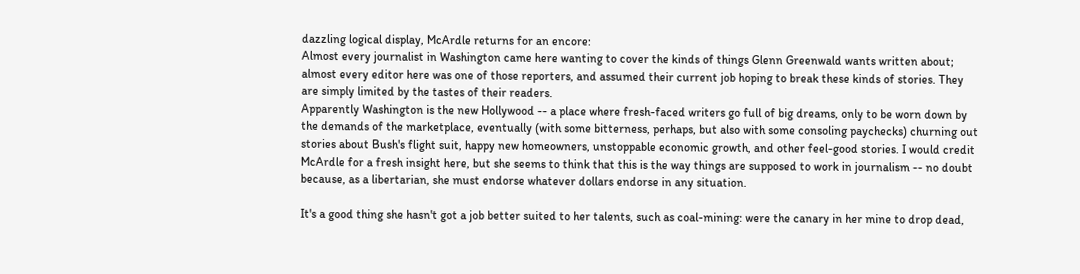dazzling logical display, McArdle returns for an encore:
Almost every journalist in Washington came here wanting to cover the kinds of things Glenn Greenwald wants written about; almost every editor here was one of those reporters, and assumed their current job hoping to break these kinds of stories. They are simply limited by the tastes of their readers.
Apparently Washington is the new Hollywood -- a place where fresh-faced writers go full of big dreams, only to be worn down by the demands of the marketplace, eventually (with some bitterness, perhaps, but also with some consoling paychecks) churning out stories about Bush's flight suit, happy new homeowners, unstoppable economic growth, and other feel-good stories. I would credit McArdle for a fresh insight here, but she seems to think that this is the way things are supposed to work in journalism -- no doubt because, as a libertarian, she must endorse whatever dollars endorse in any situation.

It's a good thing she hasn't got a job better suited to her talents, such as coal-mining: were the canary in her mine to drop dead,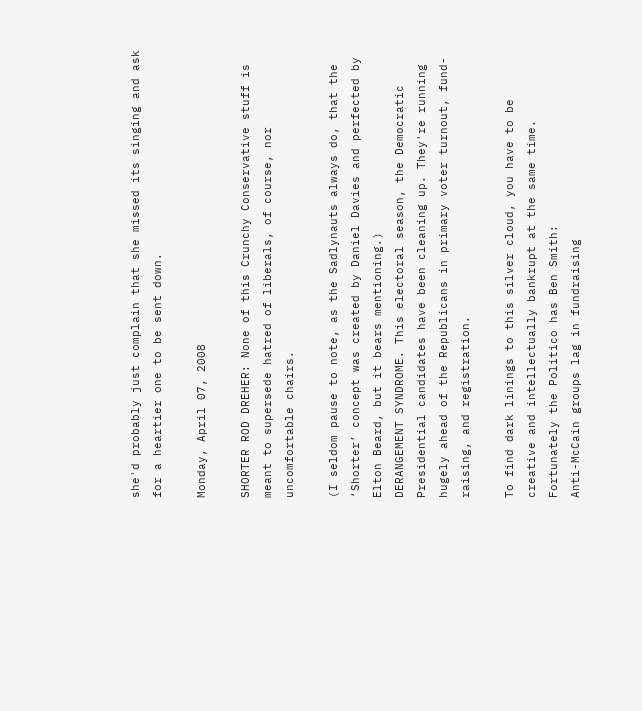she'd probably just complain that she missed its singing and ask for a heartier one to be sent down.

Monday, April 07, 2008

SHORTER ROD DREHER: None of this Crunchy Conservative stuff is meant to supersede hatred of liberals, of course, nor uncomfortable chairs.

(I seldom pause to note, as the Sadlynauts always do, that the ‘Shorter’ concept was created by Daniel Davies and perfected by Elton Beard, but it bears mentioning.)
DERANGEMENT SYNDROME. This electoral season, the Democratic Presidential candidates have been cleaning up. They're running hugely ahead of the Republicans in primary voter turnout, fund-raising, and registration.

To find dark linings to this silver cloud, you have to be creative and intellectually bankrupt at the same time. Fortunately the Politico has Ben Smith:
Anti-McCain groups lag in fundraising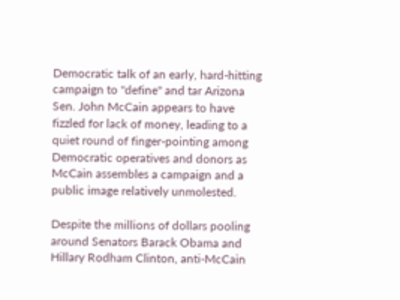Democratic talk of an early, hard-hitting campaign to "define" and tar Arizona Sen. John McCain appears to have fizzled for lack of money, leading to a quiet round of finger-pointing among Democratic operatives and donors as McCain assembles a campaign and a public image relatively unmolested.

Despite the millions of dollars pooling around Senators Barack Obama and Hillary Rodham Clinton, anti-McCain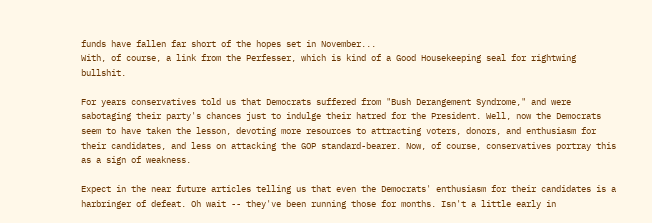funds have fallen far short of the hopes set in November...
With, of course, a link from the Perfesser, which is kind of a Good Housekeeping seal for rightwing bullshit.

For years conservatives told us that Democrats suffered from "Bush Derangement Syndrome," and were sabotaging their party's chances just to indulge their hatred for the President. Well, now the Democrats seem to have taken the lesson, devoting more resources to attracting voters, donors, and enthusiasm for their candidates, and less on attacking the GOP standard-bearer. Now, of course, conservatives portray this as a sign of weakness.

Expect in the near future articles telling us that even the Democrats' enthusiasm for their candidates is a harbringer of defeat. Oh wait -- they've been running those for months. Isn't a little early in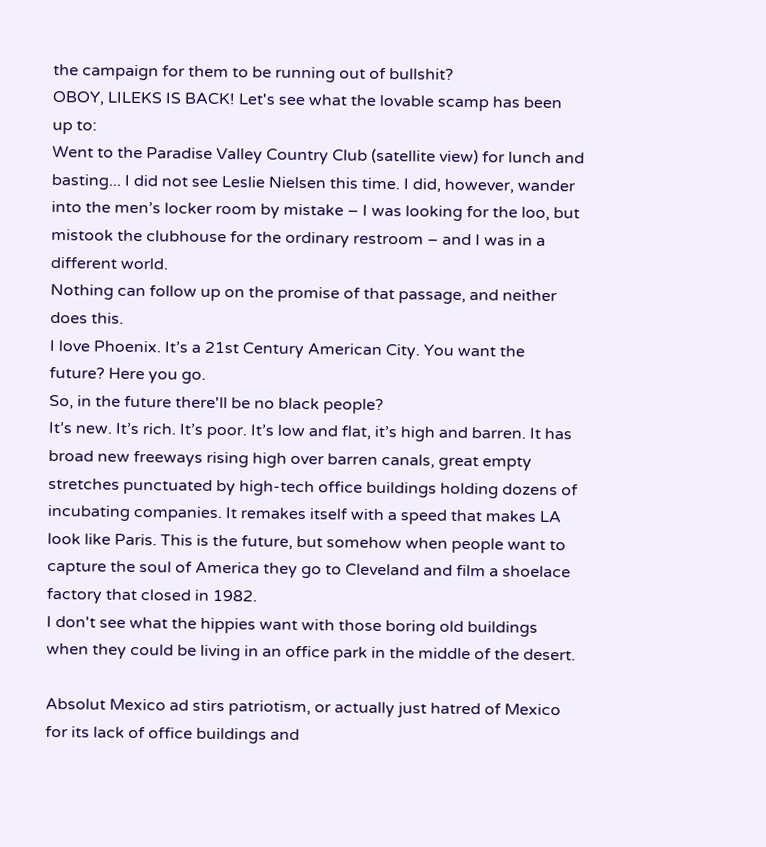the campaign for them to be running out of bullshit?
OBOY, LILEKS IS BACK! Let's see what the lovable scamp has been up to:
Went to the Paradise Valley Country Club (satellite view) for lunch and basting... I did not see Leslie Nielsen this time. I did, however, wander into the men’s locker room by mistake – I was looking for the loo, but mistook the clubhouse for the ordinary restroom – and I was in a different world.
Nothing can follow up on the promise of that passage, and neither does this.
I love Phoenix. It’s a 21st Century American City. You want the future? Here you go.
So, in the future there'll be no black people?
It’s new. It’s rich. It’s poor. It’s low and flat, it’s high and barren. It has broad new freeways rising high over barren canals, great empty stretches punctuated by high-tech office buildings holding dozens of incubating companies. It remakes itself with a speed that makes LA look like Paris. This is the future, but somehow when people want to capture the soul of America they go to Cleveland and film a shoelace factory that closed in 1982.
I don't see what the hippies want with those boring old buildings when they could be living in an office park in the middle of the desert.

Absolut Mexico ad stirs patriotism, or actually just hatred of Mexico for its lack of office buildings and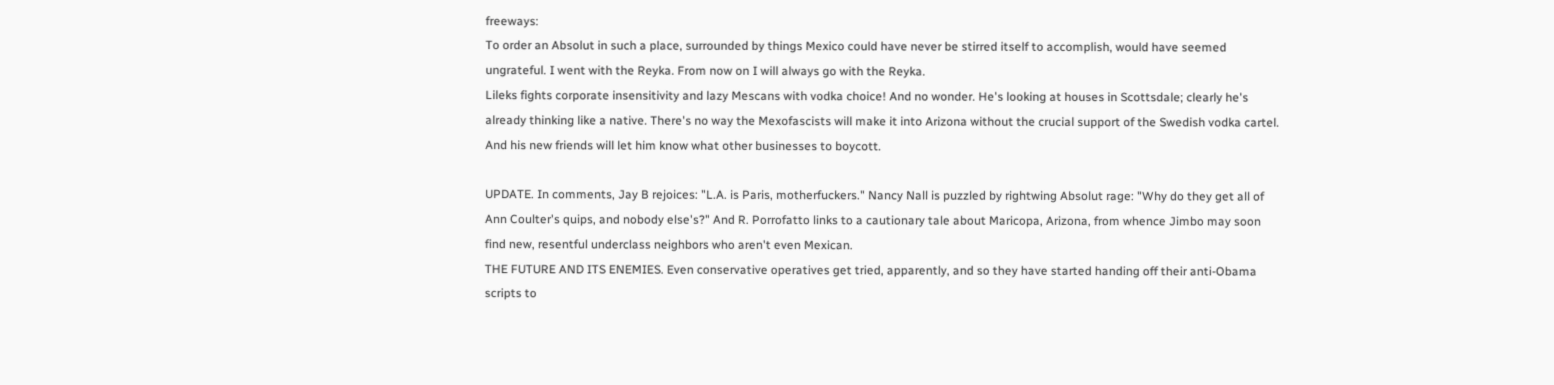freeways:
To order an Absolut in such a place, surrounded by things Mexico could have never be stirred itself to accomplish, would have seemed ungrateful. I went with the Reyka. From now on I will always go with the Reyka.
Lileks fights corporate insensitivity and lazy Mescans with vodka choice! And no wonder. He's looking at houses in Scottsdale; clearly he's already thinking like a native. There's no way the Mexofascists will make it into Arizona without the crucial support of the Swedish vodka cartel. And his new friends will let him know what other businesses to boycott.

UPDATE. In comments, Jay B rejoices: "L.A. is Paris, motherfuckers." Nancy Nall is puzzled by rightwing Absolut rage: "Why do they get all of Ann Coulter's quips, and nobody else's?" And R. Porrofatto links to a cautionary tale about Maricopa, Arizona, from whence Jimbo may soon find new, resentful underclass neighbors who aren't even Mexican.
THE FUTURE AND ITS ENEMIES. Even conservative operatives get tried, apparently, and so they have started handing off their anti-Obama scripts to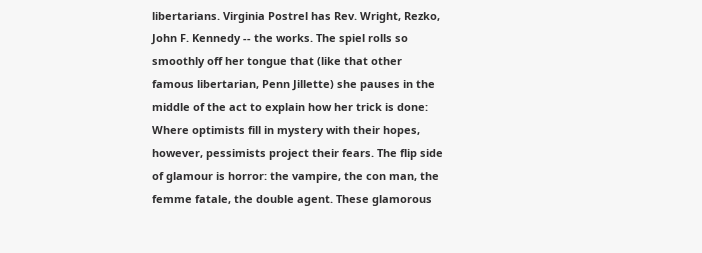libertarians. Virginia Postrel has Rev. Wright, Rezko, John F. Kennedy -- the works. The spiel rolls so smoothly off her tongue that (like that other famous libertarian, Penn Jillette) she pauses in the middle of the act to explain how her trick is done:
Where optimists fill in mystery with their hopes, however, pessimists project their fears. The flip side of glamour is horror: the vampire, the con man, the femme fatale, the double agent. These glamorous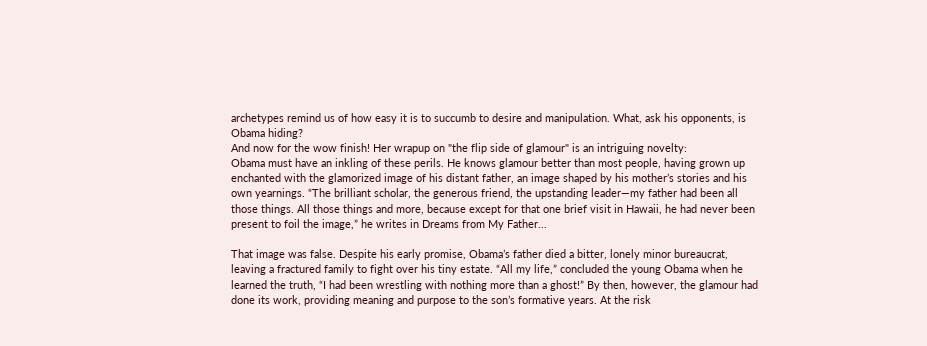archetypes remind us of how easy it is to succumb to desire and manipulation. What, ask his opponents, is Obama hiding?
And now for the wow finish! Her wrapup on "the flip side of glamour" is an intriguing novelty:
Obama must have an inkling of these perils. He knows glamour better than most people, having grown up enchanted with the glamorized image of his distant father, an image shaped by his mother’s stories and his own yearnings. “The brilliant scholar, the generous friend, the upstanding leader—my father had been all those things. All those things and more, because except for that one brief visit in Hawaii, he had never been present to foil the image,” he writes in Dreams from My Father...

That image was false. Despite his early promise, Obama’s father died a bitter, lonely minor bureaucrat, leaving a fractured family to fight over his tiny estate. “All my life,” concluded the young Obama when he learned the truth, “I had been wrestling with nothing more than a ghost!” By then, however, the glamour had done its work, providing meaning and purpose to the son’s formative years. At the risk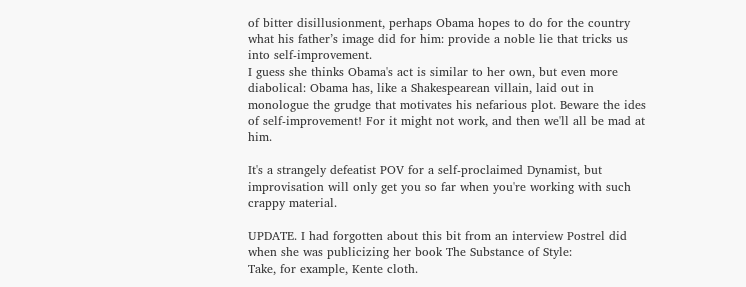of bitter disillusionment, perhaps Obama hopes to do for the country what his father’s image did for him: provide a noble lie that tricks us into self-improvement.
I guess she thinks Obama's act is similar to her own, but even more diabolical: Obama has, like a Shakespearean villain, laid out in monologue the grudge that motivates his nefarious plot. Beware the ides of self-improvement! For it might not work, and then we'll all be mad at him.

It's a strangely defeatist POV for a self-proclaimed Dynamist, but improvisation will only get you so far when you're working with such crappy material.

UPDATE. I had forgotten about this bit from an interview Postrel did when she was publicizing her book The Substance of Style:
Take, for example, Kente cloth.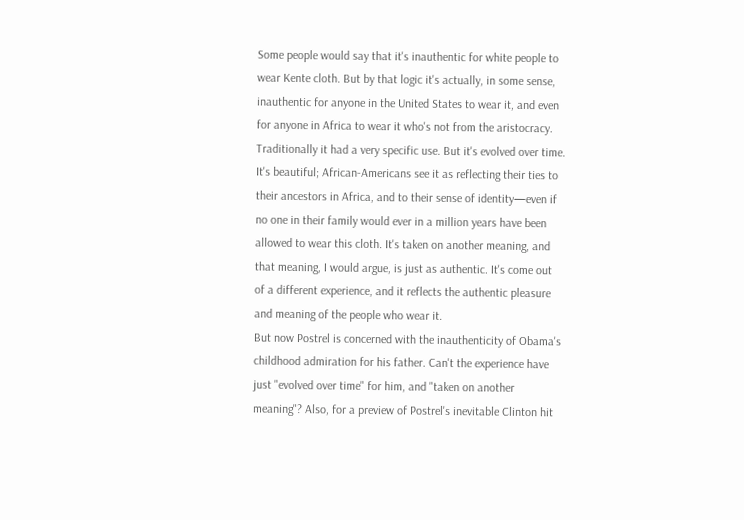Some people would say that it's inauthentic for white people to wear Kente cloth. But by that logic it's actually, in some sense, inauthentic for anyone in the United States to wear it, and even for anyone in Africa to wear it who's not from the aristocracy. Traditionally it had a very specific use. But it's evolved over time. It's beautiful; African-Americans see it as reflecting their ties to their ancestors in Africa, and to their sense of identity—even if no one in their family would ever in a million years have been allowed to wear this cloth. It's taken on another meaning, and that meaning, I would argue, is just as authentic. It's come out of a different experience, and it reflects the authentic pleasure and meaning of the people who wear it.
But now Postrel is concerned with the inauthenticity of Obama's childhood admiration for his father. Can't the experience have just "evolved over time" for him, and "taken on another meaning"? Also, for a preview of Postrel's inevitable Clinton hit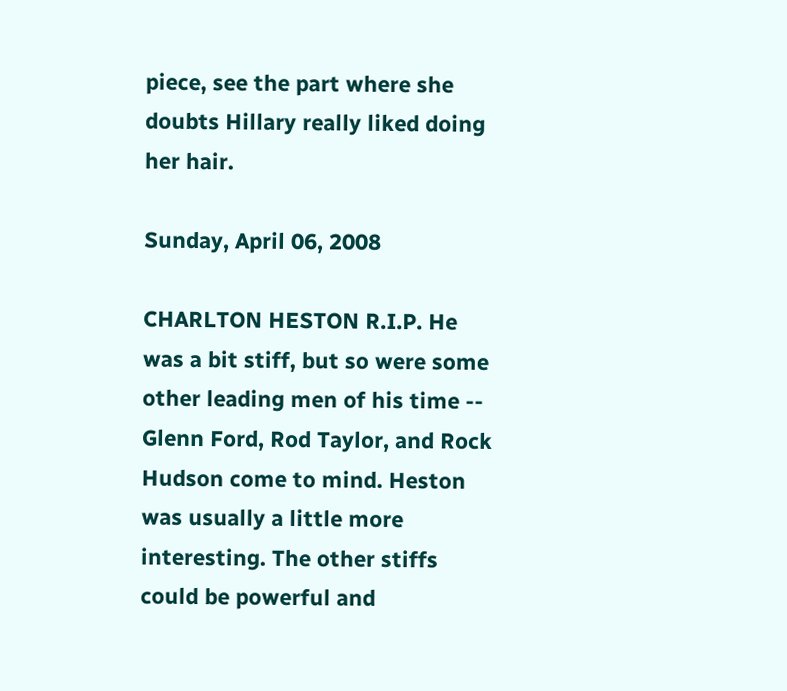piece, see the part where she doubts Hillary really liked doing her hair.

Sunday, April 06, 2008

CHARLTON HESTON R.I.P. He was a bit stiff, but so were some other leading men of his time -- Glenn Ford, Rod Taylor, and Rock Hudson come to mind. Heston was usually a little more interesting. The other stiffs could be powerful and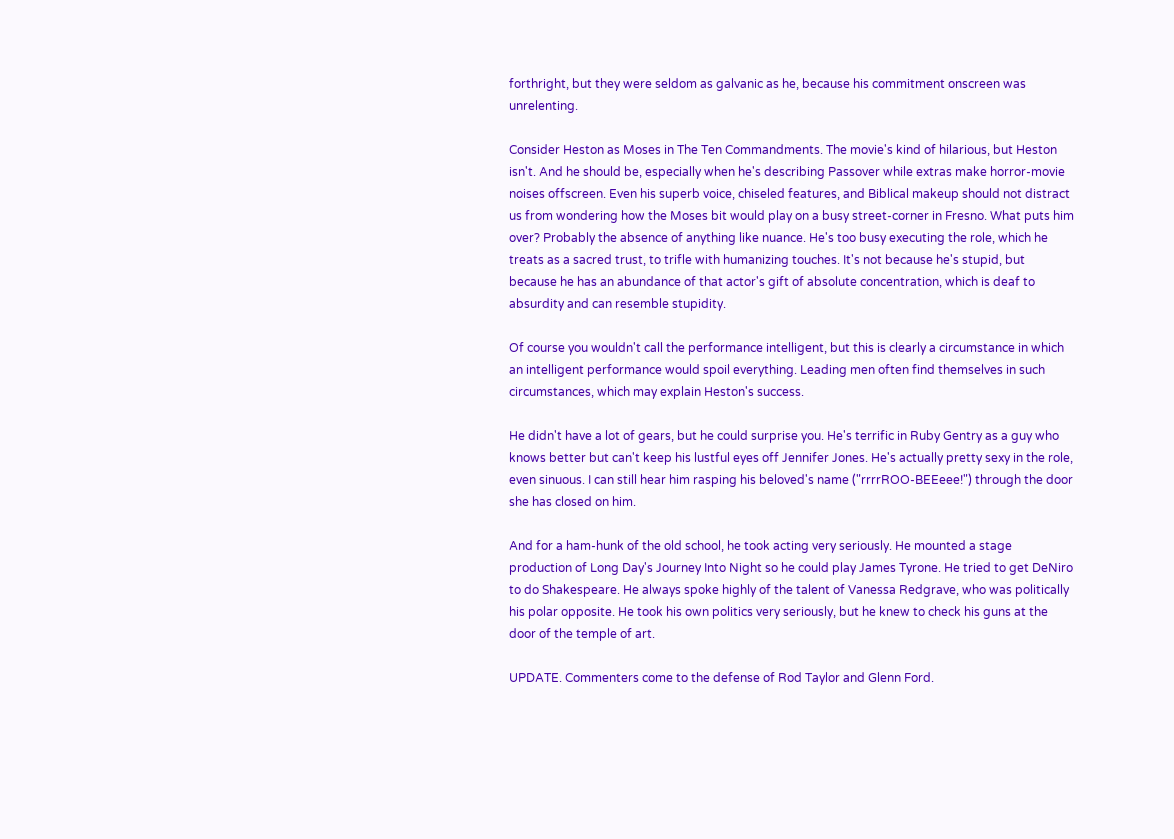forthright, but they were seldom as galvanic as he, because his commitment onscreen was unrelenting.

Consider Heston as Moses in The Ten Commandments. The movie's kind of hilarious, but Heston isn't. And he should be, especially when he's describing Passover while extras make horror-movie noises offscreen. Even his superb voice, chiseled features, and Biblical makeup should not distract us from wondering how the Moses bit would play on a busy street-corner in Fresno. What puts him over? Probably the absence of anything like nuance. He's too busy executing the role, which he treats as a sacred trust, to trifle with humanizing touches. It's not because he's stupid, but because he has an abundance of that actor's gift of absolute concentration, which is deaf to absurdity and can resemble stupidity.

Of course you wouldn't call the performance intelligent, but this is clearly a circumstance in which an intelligent performance would spoil everything. Leading men often find themselves in such circumstances, which may explain Heston's success.

He didn't have a lot of gears, but he could surprise you. He's terrific in Ruby Gentry as a guy who knows better but can't keep his lustful eyes off Jennifer Jones. He's actually pretty sexy in the role, even sinuous. I can still hear him rasping his beloved's name ("rrrrROO-BEEeee!") through the door she has closed on him.

And for a ham-hunk of the old school, he took acting very seriously. He mounted a stage production of Long Day's Journey Into Night so he could play James Tyrone. He tried to get DeNiro to do Shakespeare. He always spoke highly of the talent of Vanessa Redgrave, who was politically his polar opposite. He took his own politics very seriously, but he knew to check his guns at the door of the temple of art.

UPDATE. Commenters come to the defense of Rod Taylor and Glenn Ford.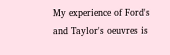My experience of Ford's and Taylor's oeuvres is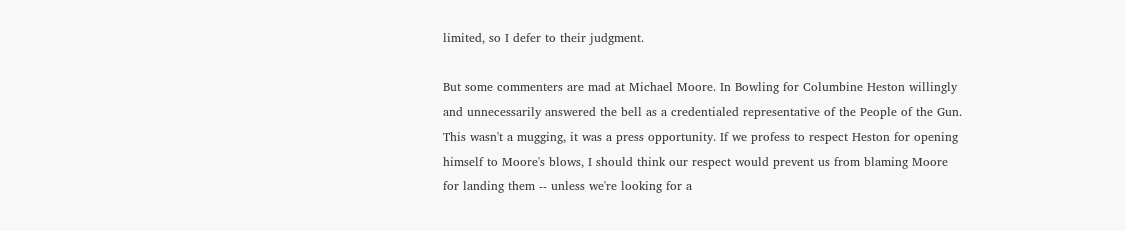limited, so I defer to their judgment.

But some commenters are mad at Michael Moore. In Bowling for Columbine Heston willingly and unnecessarily answered the bell as a credentialed representative of the People of the Gun. This wasn't a mugging, it was a press opportunity. If we profess to respect Heston for opening himself to Moore's blows, I should think our respect would prevent us from blaming Moore for landing them -- unless we're looking for a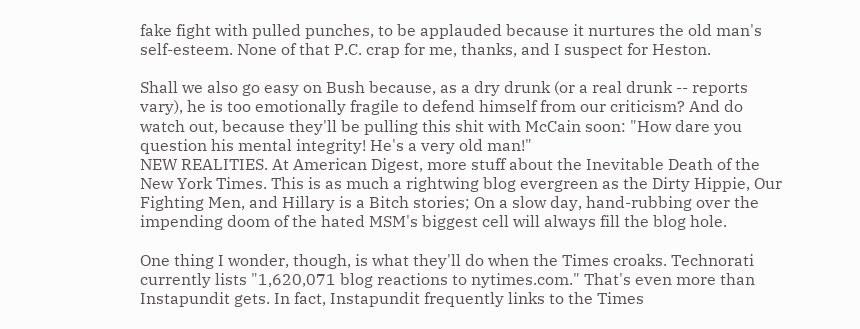fake fight with pulled punches, to be applauded because it nurtures the old man's self-esteem. None of that P.C. crap for me, thanks, and I suspect for Heston.

Shall we also go easy on Bush because, as a dry drunk (or a real drunk -- reports vary), he is too emotionally fragile to defend himself from our criticism? And do watch out, because they'll be pulling this shit with McCain soon: "How dare you question his mental integrity! He's a very old man!"
NEW REALITIES. At American Digest, more stuff about the Inevitable Death of the New York Times. This is as much a rightwing blog evergreen as the Dirty Hippie, Our Fighting Men, and Hillary is a Bitch stories; On a slow day, hand-rubbing over the impending doom of the hated MSM's biggest cell will always fill the blog hole.

One thing I wonder, though, is what they'll do when the Times croaks. Technorati currently lists "1,620,071 blog reactions to nytimes.com." That's even more than Instapundit gets. In fact, Instapundit frequently links to the Times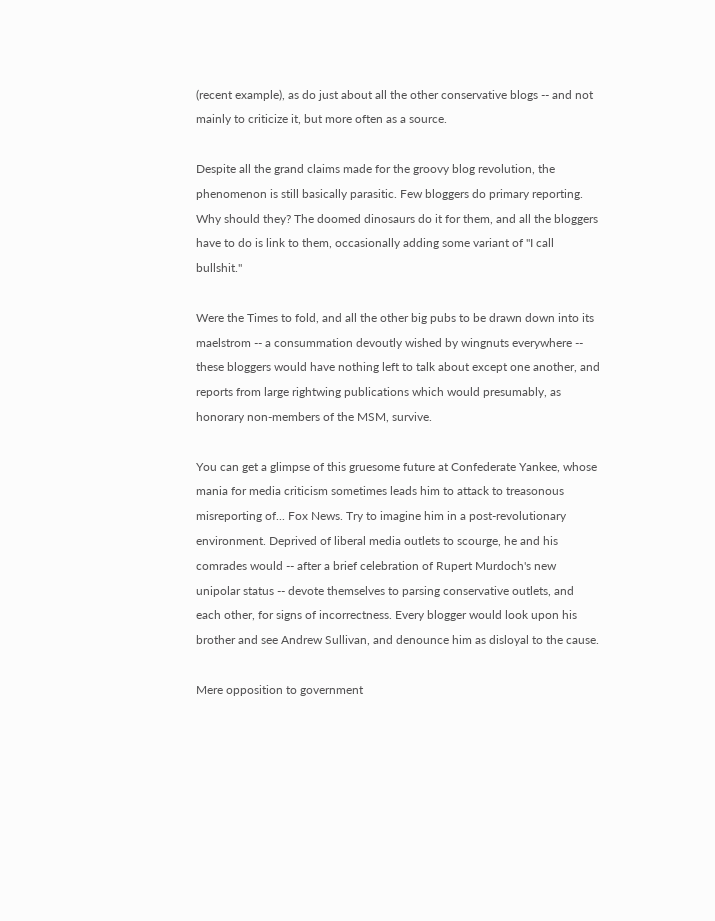(recent example), as do just about all the other conservative blogs -- and not mainly to criticize it, but more often as a source.

Despite all the grand claims made for the groovy blog revolution, the phenomenon is still basically parasitic. Few bloggers do primary reporting. Why should they? The doomed dinosaurs do it for them, and all the bloggers have to do is link to them, occasionally adding some variant of "I call bullshit."

Were the Times to fold, and all the other big pubs to be drawn down into its maelstrom -- a consummation devoutly wished by wingnuts everywhere -- these bloggers would have nothing left to talk about except one another, and reports from large rightwing publications which would presumably, as honorary non-members of the MSM, survive.

You can get a glimpse of this gruesome future at Confederate Yankee, whose mania for media criticism sometimes leads him to attack to treasonous misreporting of... Fox News. Try to imagine him in a post-revolutionary environment. Deprived of liberal media outlets to scourge, he and his comrades would -- after a brief celebration of Rupert Murdoch's new unipolar status -- devote themselves to parsing conservative outlets, and each other, for signs of incorrectness. Every blogger would look upon his brother and see Andrew Sullivan, and denounce him as disloyal to the cause.

Mere opposition to government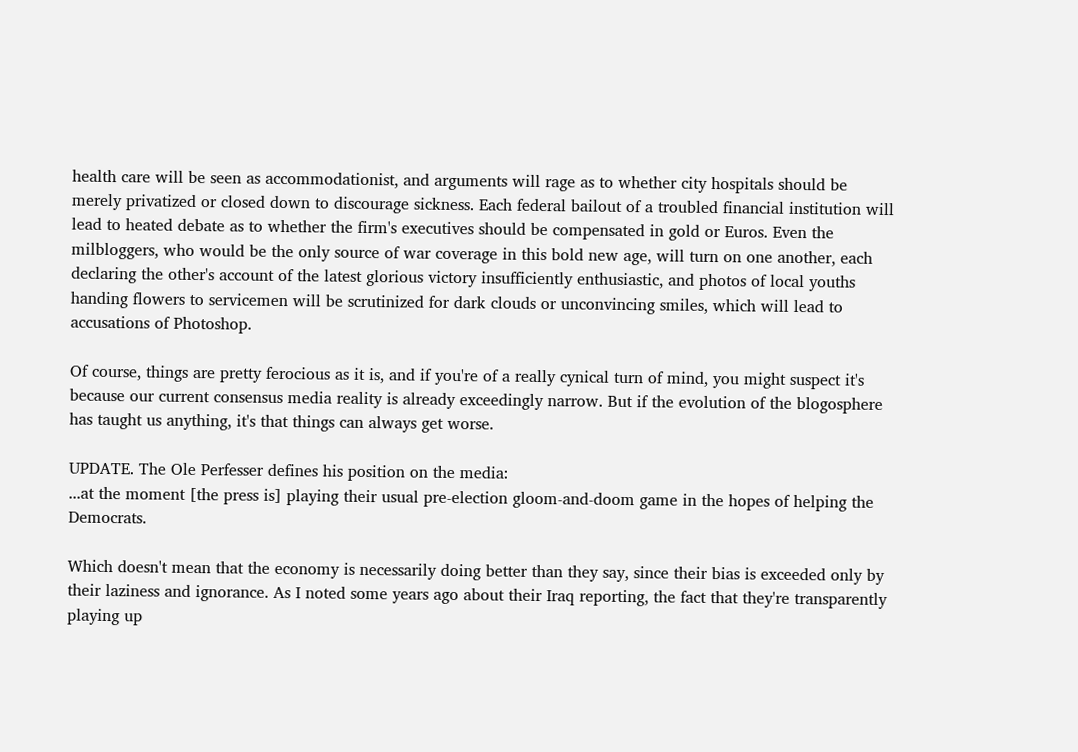health care will be seen as accommodationist, and arguments will rage as to whether city hospitals should be merely privatized or closed down to discourage sickness. Each federal bailout of a troubled financial institution will lead to heated debate as to whether the firm's executives should be compensated in gold or Euros. Even the milbloggers, who would be the only source of war coverage in this bold new age, will turn on one another, each declaring the other's account of the latest glorious victory insufficiently enthusiastic, and photos of local youths handing flowers to servicemen will be scrutinized for dark clouds or unconvincing smiles, which will lead to accusations of Photoshop.

Of course, things are pretty ferocious as it is, and if you're of a really cynical turn of mind, you might suspect it's because our current consensus media reality is already exceedingly narrow. But if the evolution of the blogosphere has taught us anything, it's that things can always get worse.

UPDATE. The Ole Perfesser defines his position on the media:
...at the moment [the press is] playing their usual pre-election gloom-and-doom game in the hopes of helping the Democrats.

Which doesn't mean that the economy is necessarily doing better than they say, since their bias is exceeded only by their laziness and ignorance. As I noted some years ago about their Iraq reporting, the fact that they're transparently playing up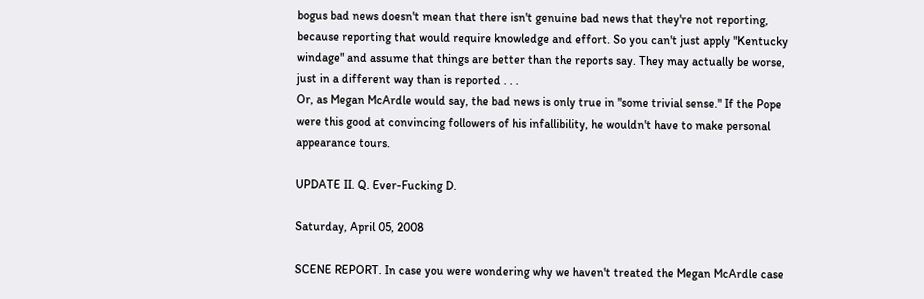bogus bad news doesn't mean that there isn't genuine bad news that they're not reporting, because reporting that would require knowledge and effort. So you can't just apply "Kentucky windage" and assume that things are better than the reports say. They may actually be worse, just in a different way than is reported . . .
Or, as Megan McArdle would say, the bad news is only true in "some trivial sense." If the Pope were this good at convincing followers of his infallibility, he wouldn't have to make personal appearance tours.

UPDATE II. Q. Ever-Fucking D.

Saturday, April 05, 2008

SCENE REPORT. In case you were wondering why we haven't treated the Megan McArdle case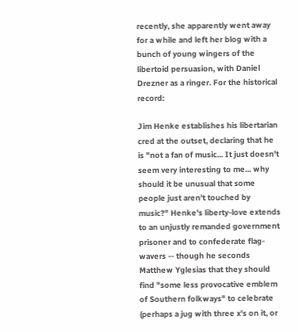recently, she apparently went away for a while and left her blog with a bunch of young wingers of the libertoid persuasion, with Daniel Drezner as a ringer. For the historical record:

Jim Henke establishes his libertarian cred at the outset, declaring that he is "not a fan of music... It just doesn't seem very interesting to me... why should it be unusual that some people just aren't touched by music?" Henke's liberty-love extends to an unjustly remanded government prisoner and to confederate flag-wavers -- though he seconds Matthew Yglesias that they should find "some less provocative emblem of Southern folkways" to celebrate (perhaps a jug with three x's on it, or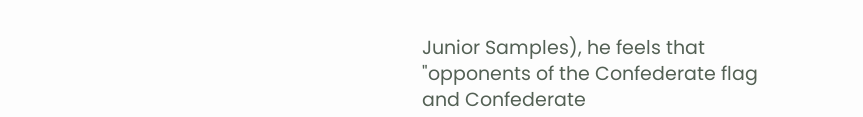Junior Samples), he feels that "opponents of the Confederate flag and Confederate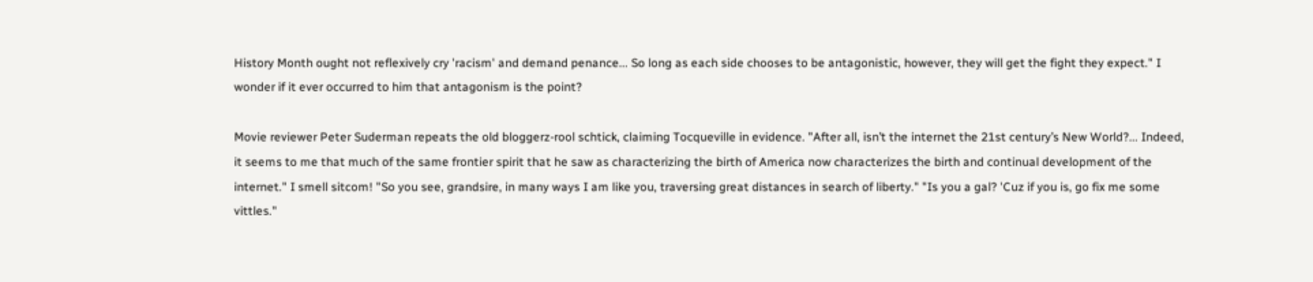History Month ought not reflexively cry 'racism' and demand penance... So long as each side chooses to be antagonistic, however, they will get the fight they expect." I wonder if it ever occurred to him that antagonism is the point?

Movie reviewer Peter Suderman repeats the old bloggerz-rool schtick, claiming Tocqueville in evidence. "After all, isn’t the internet the 21st century’s New World?... Indeed, it seems to me that much of the same frontier spirit that he saw as characterizing the birth of America now characterizes the birth and continual development of the internet." I smell sitcom! "So you see, grandsire, in many ways I am like you, traversing great distances in search of liberty." "Is you a gal? 'Cuz if you is, go fix me some vittles."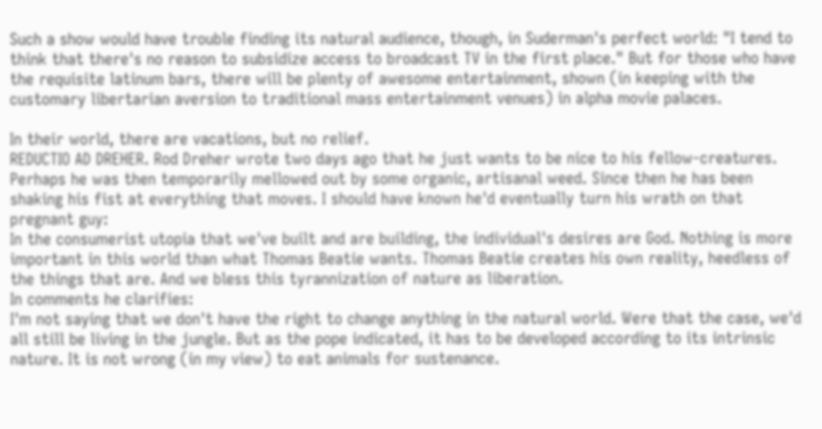Such a show would have trouble finding its natural audience, though, in Suderman's perfect world: "I tend to think that there's no reason to subsidize access to broadcast TV in the first place." But for those who have the requisite latinum bars, there will be plenty of awesome entertainment, shown (in keeping with the customary libertarian aversion to traditional mass entertainment venues) in alpha movie palaces.

In their world, there are vacations, but no relief.
REDUCTIO AD DREHER. Rod Dreher wrote two days ago that he just wants to be nice to his fellow-creatures. Perhaps he was then temporarily mellowed out by some organic, artisanal weed. Since then he has been shaking his fist at everything that moves. I should have known he'd eventually turn his wrath on that pregnant guy:
In the consumerist utopia that we've built and are building, the individual's desires are God. Nothing is more important in this world than what Thomas Beatie wants. Thomas Beatie creates his own reality, heedless of the things that are. And we bless this tyrannization of nature as liberation.
In comments he clarifies:
I'm not saying that we don't have the right to change anything in the natural world. Were that the case, we'd all still be living in the jungle. But as the pope indicated, it has to be developed according to its intrinsic nature. It is not wrong (in my view) to eat animals for sustenance.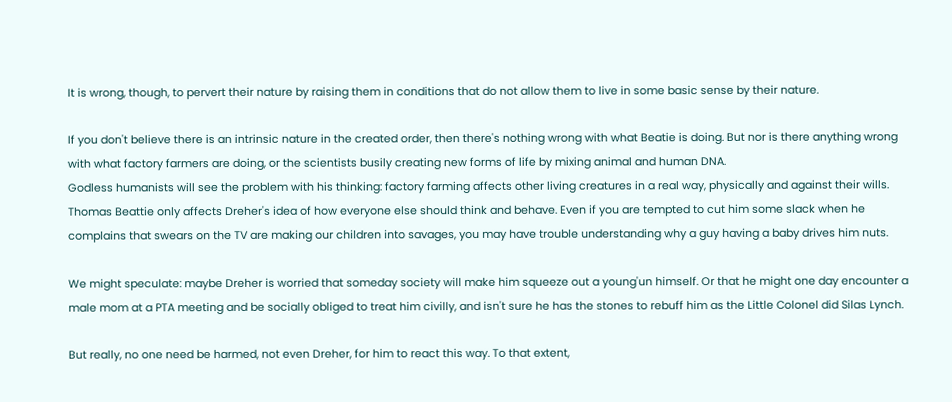It is wrong, though, to pervert their nature by raising them in conditions that do not allow them to live in some basic sense by their nature.

If you don't believe there is an intrinsic nature in the created order, then there's nothing wrong with what Beatie is doing. But nor is there anything wrong with what factory farmers are doing, or the scientists busily creating new forms of life by mixing animal and human DNA.
Godless humanists will see the problem with his thinking: factory farming affects other living creatures in a real way, physically and against their wills. Thomas Beattie only affects Dreher's idea of how everyone else should think and behave. Even if you are tempted to cut him some slack when he complains that swears on the TV are making our children into savages, you may have trouble understanding why a guy having a baby drives him nuts.

We might speculate: maybe Dreher is worried that someday society will make him squeeze out a young'un himself. Or that he might one day encounter a male mom at a PTA meeting and be socially obliged to treat him civilly, and isn't sure he has the stones to rebuff him as the Little Colonel did Silas Lynch.

But really, no one need be harmed, not even Dreher, for him to react this way. To that extent,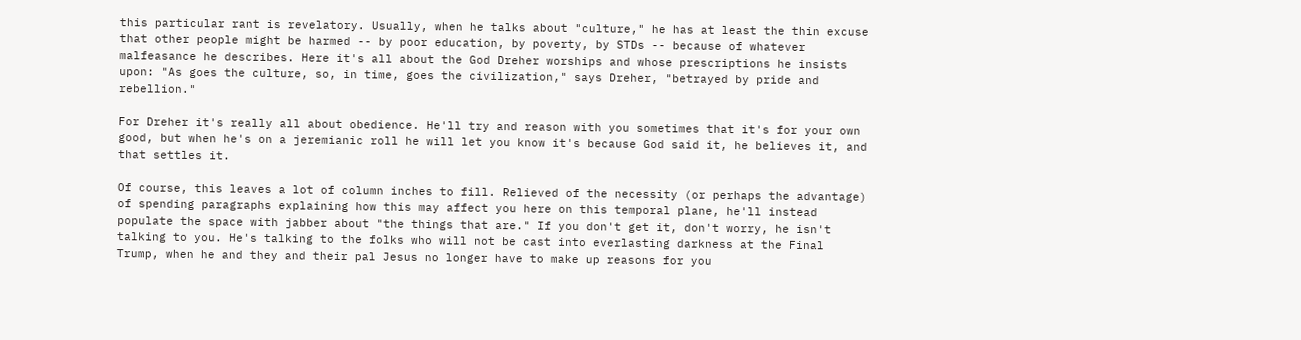this particular rant is revelatory. Usually, when he talks about "culture," he has at least the thin excuse that other people might be harmed -- by poor education, by poverty, by STDs -- because of whatever malfeasance he describes. Here it's all about the God Dreher worships and whose prescriptions he insists upon: "As goes the culture, so, in time, goes the civilization," says Dreher, "betrayed by pride and rebellion."

For Dreher it's really all about obedience. He'll try and reason with you sometimes that it's for your own good, but when he's on a jeremianic roll he will let you know it's because God said it, he believes it, and that settles it.

Of course, this leaves a lot of column inches to fill. Relieved of the necessity (or perhaps the advantage) of spending paragraphs explaining how this may affect you here on this temporal plane, he'll instead populate the space with jabber about "the things that are." If you don't get it, don't worry, he isn't talking to you. He's talking to the folks who will not be cast into everlasting darkness at the Final Trump, when he and they and their pal Jesus no longer have to make up reasons for you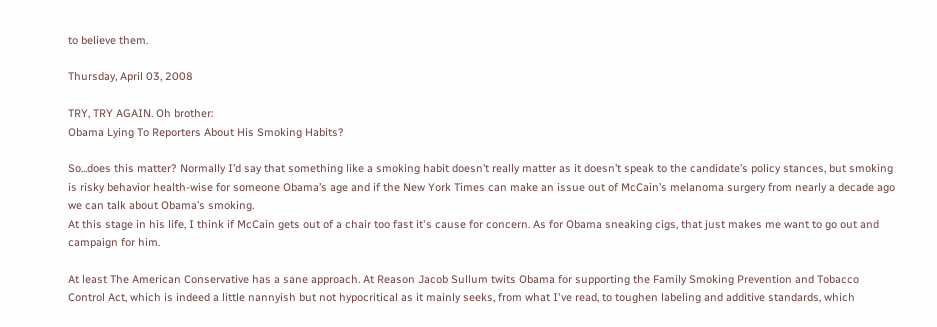to believe them.

Thursday, April 03, 2008

TRY, TRY AGAIN. Oh brother:
Obama Lying To Reporters About His Smoking Habits?

So...does this matter? Normally I’d say that something like a smoking habit doesn’t really matter as it doesn’t speak to the candidate’s policy stances, but smoking is risky behavior health-wise for someone Obama’s age and if the New York Times can make an issue out of McCain’s melanoma surgery from nearly a decade ago we can talk about Obama’s smoking.
At this stage in his life, I think if McCain gets out of a chair too fast it's cause for concern. As for Obama sneaking cigs, that just makes me want to go out and campaign for him.

At least The American Conservative has a sane approach. At Reason Jacob Sullum twits Obama for supporting the Family Smoking Prevention and Tobacco Control Act, which is indeed a little nannyish but not hypocritical as it mainly seeks, from what I've read, to toughen labeling and additive standards, which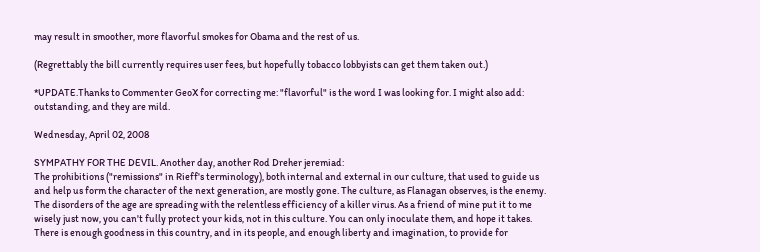may result in smoother, more flavorful smokes for Obama and the rest of us.

(Regrettably the bill currently requires user fees, but hopefully tobacco lobbyists can get them taken out.)

*UPDATE.Thanks to Commenter GeoX for correcting me: "flavorful" is the word I was looking for. I might also add: outstanding, and they are mild.

Wednesday, April 02, 2008

SYMPATHY FOR THE DEVIL. Another day, another Rod Dreher jeremiad:
The prohibitions ("remissions" in Rieff's terminology), both internal and external in our culture, that used to guide us and help us form the character of the next generation, are mostly gone. The culture, as Flanagan observes, is the enemy. The disorders of the age are spreading with the relentless efficiency of a killer virus. As a friend of mine put it to me wisely just now, you can't fully protect your kids, not in this culture. You can only inoculate them, and hope it takes. There is enough goodness in this country, and in its people, and enough liberty and imagination, to provide for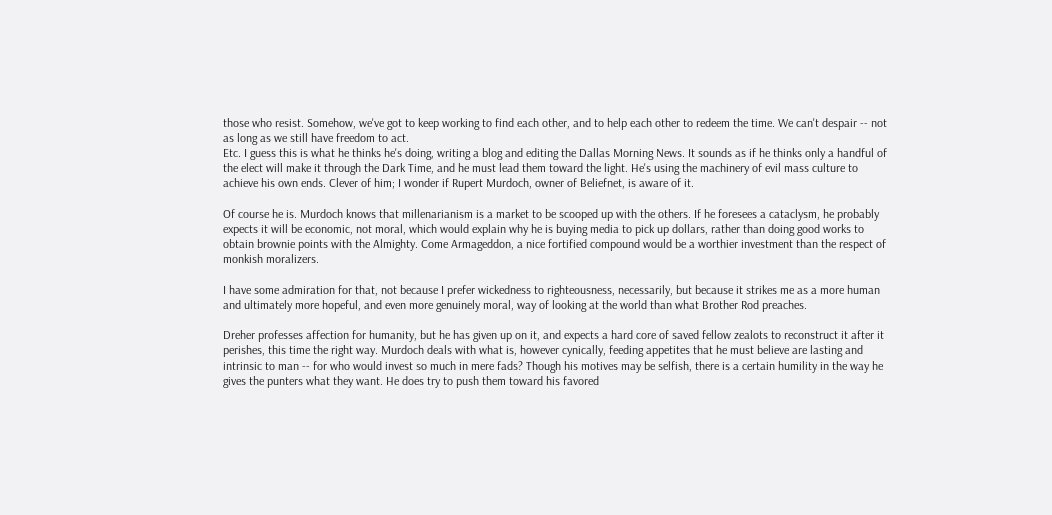those who resist. Somehow, we've got to keep working to find each other, and to help each other to redeem the time. We can't despair -- not as long as we still have freedom to act.
Etc. I guess this is what he thinks he's doing, writing a blog and editing the Dallas Morning News. It sounds as if he thinks only a handful of the elect will make it through the Dark Time, and he must lead them toward the light. He's using the machinery of evil mass culture to achieve his own ends. Clever of him; I wonder if Rupert Murdoch, owner of Beliefnet, is aware of it.

Of course he is. Murdoch knows that millenarianism is a market to be scooped up with the others. If he foresees a cataclysm, he probably expects it will be economic, not moral, which would explain why he is buying media to pick up dollars, rather than doing good works to obtain brownie points with the Almighty. Come Armageddon, a nice fortified compound would be a worthier investment than the respect of monkish moralizers.

I have some admiration for that, not because I prefer wickedness to righteousness, necessarily, but because it strikes me as a more human and ultimately more hopeful, and even more genuinely moral, way of looking at the world than what Brother Rod preaches.

Dreher professes affection for humanity, but he has given up on it, and expects a hard core of saved fellow zealots to reconstruct it after it perishes, this time the right way. Murdoch deals with what is, however cynically, feeding appetites that he must believe are lasting and intrinsic to man -- for who would invest so much in mere fads? Though his motives may be selfish, there is a certain humility in the way he gives the punters what they want. He does try to push them toward his favored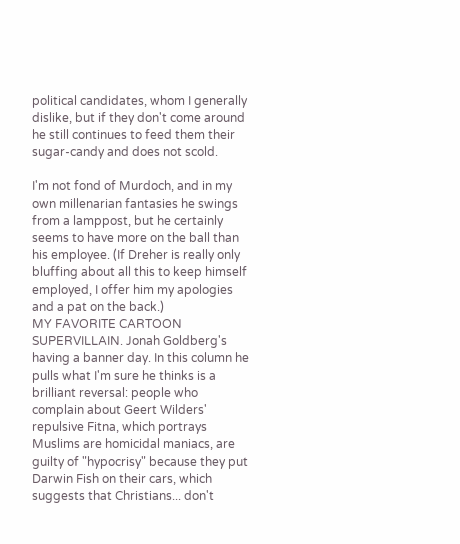political candidates, whom I generally dislike, but if they don't come around he still continues to feed them their sugar-candy and does not scold.

I'm not fond of Murdoch, and in my own millenarian fantasies he swings from a lamppost, but he certainly seems to have more on the ball than his employee. (If Dreher is really only bluffing about all this to keep himself employed, I offer him my apologies and a pat on the back.)
MY FAVORITE CARTOON SUPERVILLAIN. Jonah Goldberg's having a banner day. In this column he pulls what I'm sure he thinks is a brilliant reversal: people who complain about Geert Wilders' repulsive Fitna, which portrays Muslims are homicidal maniacs, are guilty of "hypocrisy" because they put Darwin Fish on their cars, which suggests that Christians... don't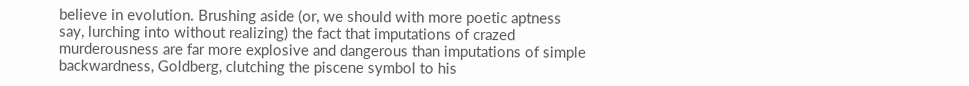believe in evolution. Brushing aside (or, we should with more poetic aptness say, lurching into without realizing) the fact that imputations of crazed murderousness are far more explosive and dangerous than imputations of simple backwardness, Goldberg, clutching the piscene symbol to his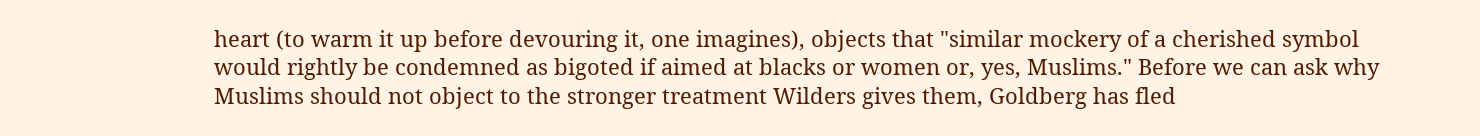heart (to warm it up before devouring it, one imagines), objects that "similar mockery of a cherished symbol would rightly be condemned as bigoted if aimed at blacks or women or, yes, Muslims." Before we can ask why Muslims should not object to the stronger treatment Wilders gives them, Goldberg has fled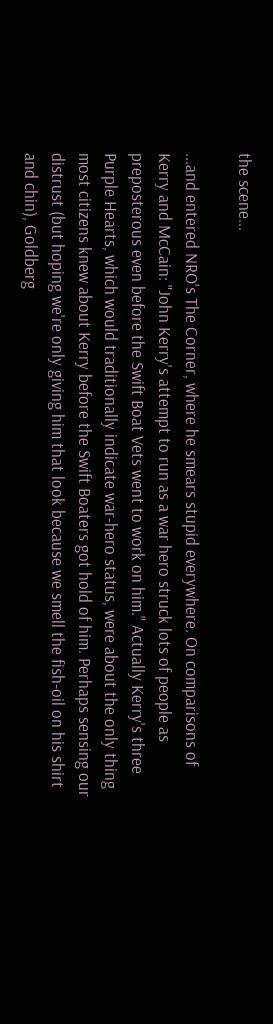the scene...

...and entered NRO's The Corner, where he smears stupid everywhere. On comparisons of Kerry and McCain: "John Kerry's attempt to run as a war hero struck lots of people as preposterous even before the Swift Boat Vets went to work on him." Actually Kerry's three Purple Hearts, which would traditionally indicate war-hero status, were about the only thing most citizens knew about Kerry before the Swift Boaters got hold of him. Perhaps sensing our distrust (but hoping we're only giving him that look because we smell the fish-oil on his shirt and chin), Goldberg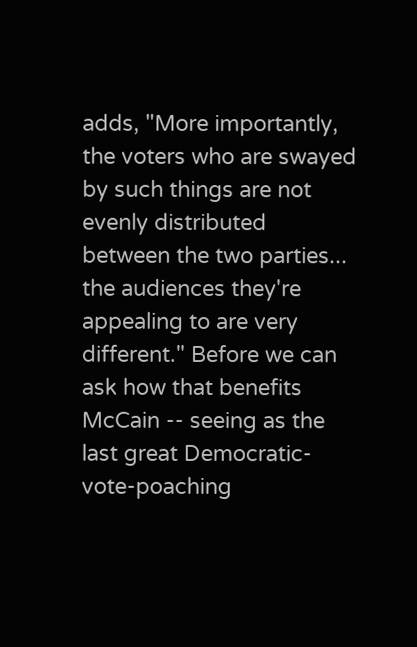adds, "More importantly, the voters who are swayed by such things are not evenly distributed between the two parties... the audiences they're appealing to are very different." Before we can ask how that benefits McCain -- seeing as the last great Democratic-vote-poaching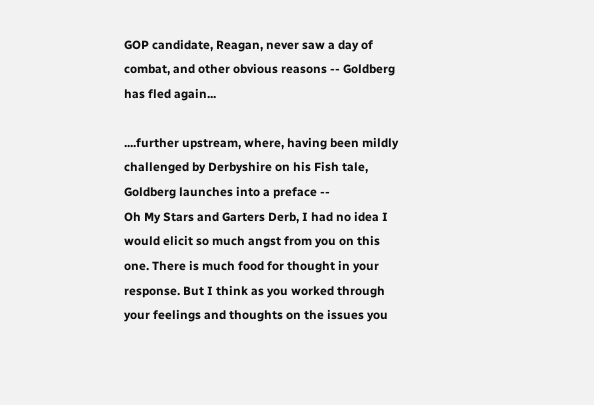GOP candidate, Reagan, never saw a day of combat, and other obvious reasons -- Goldberg has fled again...

....further upstream, where, having been mildly challenged by Derbyshire on his Fish tale, Goldberg launches into a preface --
Oh My Stars and Garters Derb, I had no idea I would elicit so much angst from you on this one. There is much food for thought in your response. But I think as you worked through your feelings and thoughts on the issues you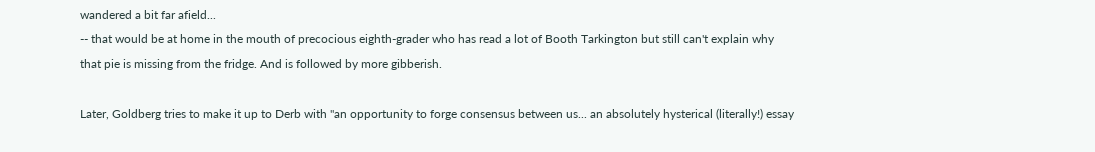wandered a bit far afield...
-- that would be at home in the mouth of precocious eighth-grader who has read a lot of Booth Tarkington but still can't explain why that pie is missing from the fridge. And is followed by more gibberish.

Later, Goldberg tries to make it up to Derb with "an opportunity to forge consensus between us... an absolutely hysterical (literally!) essay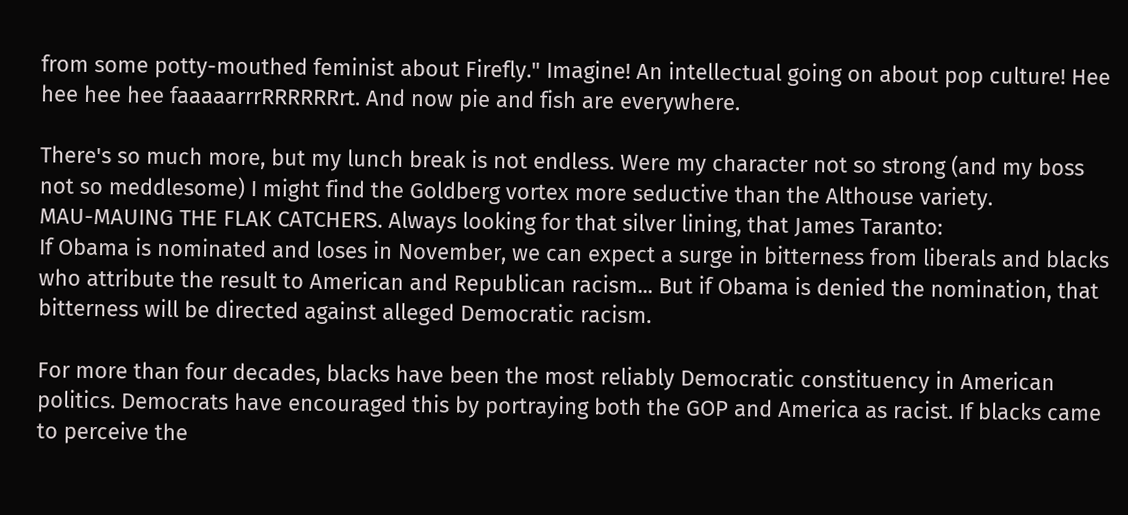from some potty-mouthed feminist about Firefly." Imagine! An intellectual going on about pop culture! Hee hee hee hee faaaaarrrRRRRRRrt. And now pie and fish are everywhere.

There's so much more, but my lunch break is not endless. Were my character not so strong (and my boss not so meddlesome) I might find the Goldberg vortex more seductive than the Althouse variety.
MAU-MAUING THE FLAK CATCHERS. Always looking for that silver lining, that James Taranto:
If Obama is nominated and loses in November, we can expect a surge in bitterness from liberals and blacks who attribute the result to American and Republican racism... But if Obama is denied the nomination, that bitterness will be directed against alleged Democratic racism.

For more than four decades, blacks have been the most reliably Democratic constituency in American politics. Democrats have encouraged this by portraying both the GOP and America as racist. If blacks came to perceive the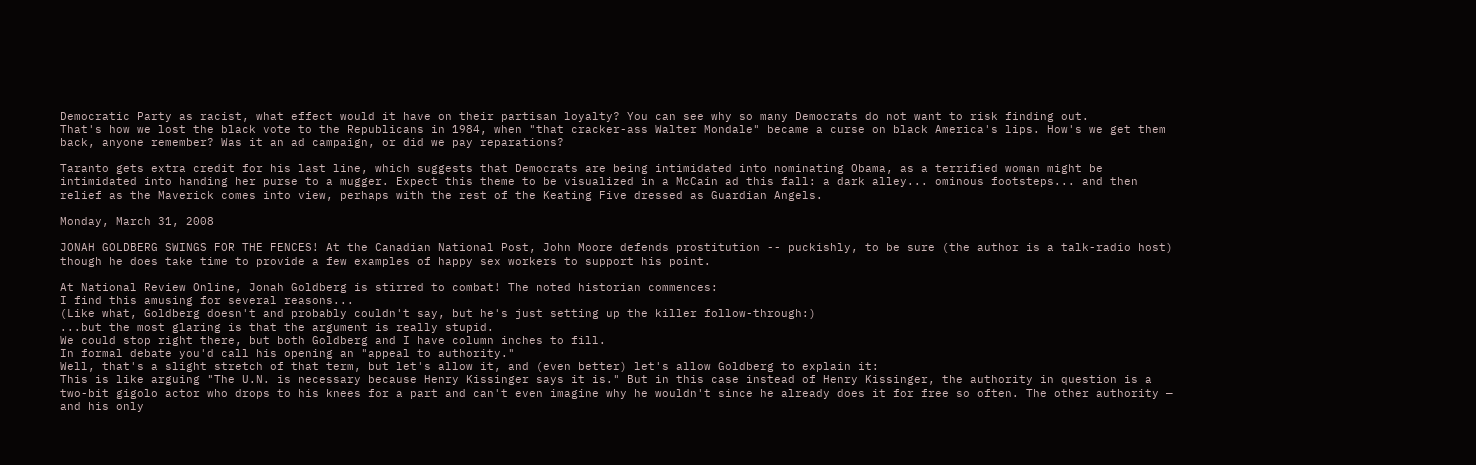Democratic Party as racist, what effect would it have on their partisan loyalty? You can see why so many Democrats do not want to risk finding out.
That's how we lost the black vote to the Republicans in 1984, when "that cracker-ass Walter Mondale" became a curse on black America's lips. How's we get them back, anyone remember? Was it an ad campaign, or did we pay reparations?

Taranto gets extra credit for his last line, which suggests that Democrats are being intimidated into nominating Obama, as a terrified woman might be intimidated into handing her purse to a mugger. Expect this theme to be visualized in a McCain ad this fall: a dark alley... ominous footsteps... and then relief as the Maverick comes into view, perhaps with the rest of the Keating Five dressed as Guardian Angels.

Monday, March 31, 2008

JONAH GOLDBERG SWINGS FOR THE FENCES! At the Canadian National Post, John Moore defends prostitution -- puckishly, to be sure (the author is a talk-radio host) though he does take time to provide a few examples of happy sex workers to support his point.

At National Review Online, Jonah Goldberg is stirred to combat! The noted historian commences:
I find this amusing for several reasons...
(Like what, Goldberg doesn't and probably couldn't say, but he's just setting up the killer follow-through:)
...but the most glaring is that the argument is really stupid.
We could stop right there, but both Goldberg and I have column inches to fill.
In formal debate you'd call his opening an "appeal to authority."
Well, that's a slight stretch of that term, but let's allow it, and (even better) let's allow Goldberg to explain it:
This is like arguing "The U.N. is necessary because Henry Kissinger says it is." But in this case instead of Henry Kissinger, the authority in question is a two-bit gigolo actor who drops to his knees for a part and can't even imagine why he wouldn't since he already does it for free so often. The other authority — and his only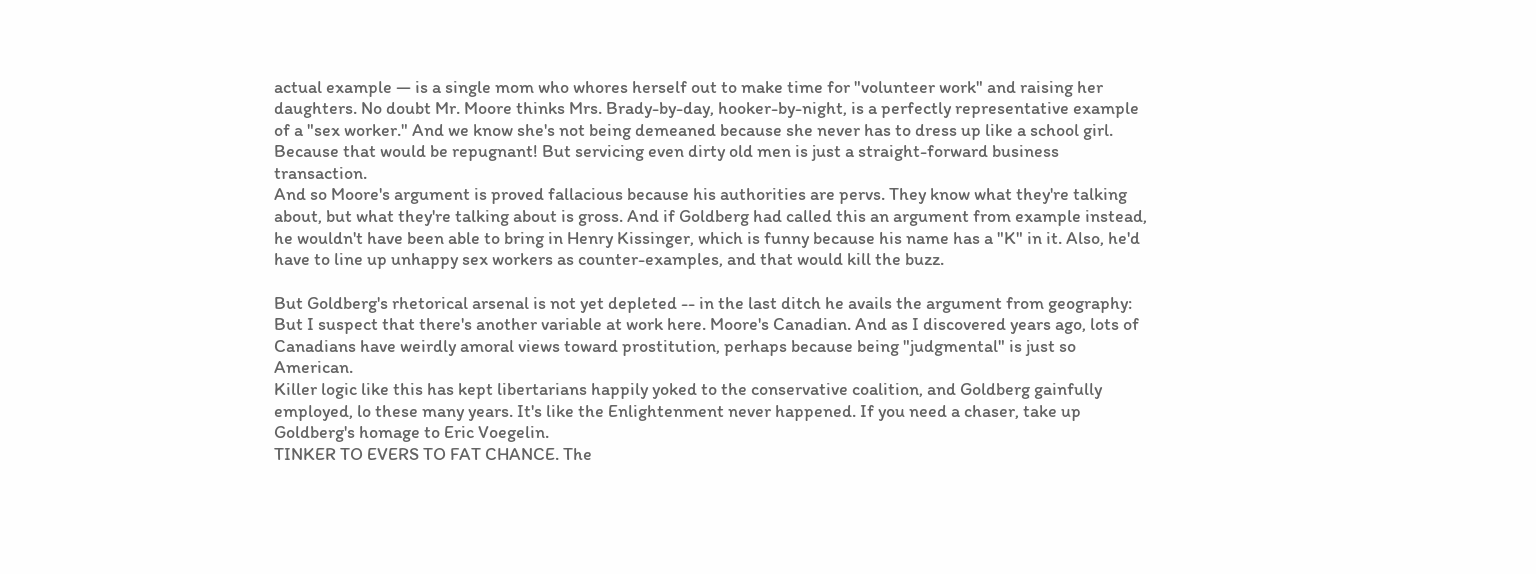actual example — is a single mom who whores herself out to make time for "volunteer work" and raising her daughters. No doubt Mr. Moore thinks Mrs. Brady-by-day, hooker-by-night, is a perfectly representative example of a "sex worker." And we know she's not being demeaned because she never has to dress up like a school girl. Because that would be repugnant! But servicing even dirty old men is just a straight-forward business transaction.
And so Moore's argument is proved fallacious because his authorities are pervs. They know what they're talking about, but what they're talking about is gross. And if Goldberg had called this an argument from example instead, he wouldn't have been able to bring in Henry Kissinger, which is funny because his name has a "K" in it. Also, he'd have to line up unhappy sex workers as counter-examples, and that would kill the buzz.

But Goldberg's rhetorical arsenal is not yet depleted -- in the last ditch he avails the argument from geography:
But I suspect that there's another variable at work here. Moore's Canadian. And as I discovered years ago, lots of Canadians have weirdly amoral views toward prostitution, perhaps because being "judgmental" is just so American.
Killer logic like this has kept libertarians happily yoked to the conservative coalition, and Goldberg gainfully employed, lo these many years. It's like the Enlightenment never happened. If you need a chaser, take up Goldberg's homage to Eric Voegelin.
TINKER TO EVERS TO FAT CHANCE. The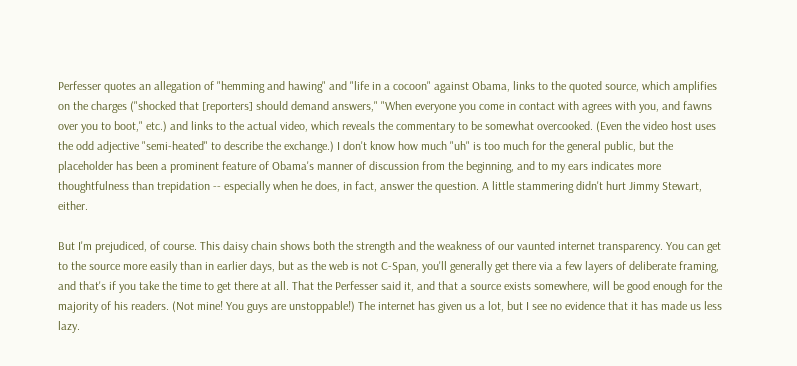Perfesser quotes an allegation of "hemming and hawing" and "life in a cocoon" against Obama, links to the quoted source, which amplifies on the charges ("shocked that [reporters] should demand answers," "When everyone you come in contact with agrees with you, and fawns over you to boot," etc.) and links to the actual video, which reveals the commentary to be somewhat overcooked. (Even the video host uses the odd adjective "semi-heated" to describe the exchange.) I don't know how much "uh" is too much for the general public, but the placeholder has been a prominent feature of Obama's manner of discussion from the beginning, and to my ears indicates more thoughtfulness than trepidation -- especially when he does, in fact, answer the question. A little stammering didn't hurt Jimmy Stewart, either.

But I'm prejudiced, of course. This daisy chain shows both the strength and the weakness of our vaunted internet transparency. You can get to the source more easily than in earlier days, but as the web is not C-Span, you'll generally get there via a few layers of deliberate framing, and that's if you take the time to get there at all. That the Perfesser said it, and that a source exists somewhere, will be good enough for the majority of his readers. (Not mine! You guys are unstoppable!) The internet has given us a lot, but I see no evidence that it has made us less lazy.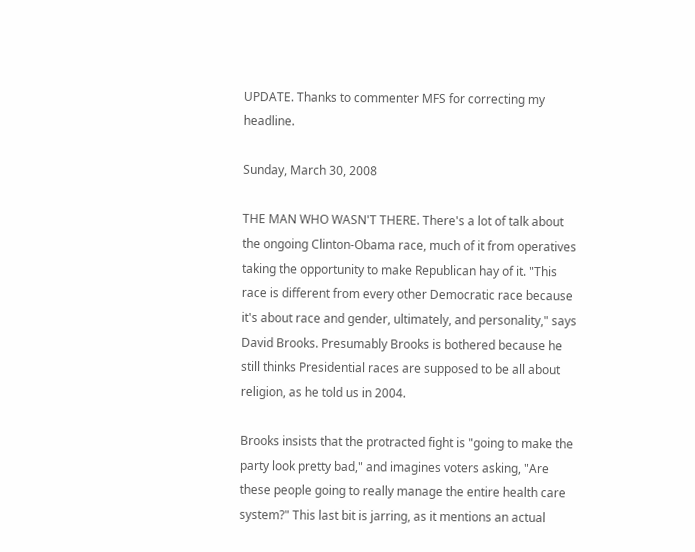UPDATE. Thanks to commenter MFS for correcting my headline.

Sunday, March 30, 2008

THE MAN WHO WASN'T THERE. There's a lot of talk about the ongoing Clinton-Obama race, much of it from operatives taking the opportunity to make Republican hay of it. "This race is different from every other Democratic race because it's about race and gender, ultimately, and personality," says David Brooks. Presumably Brooks is bothered because he still thinks Presidential races are supposed to be all about religion, as he told us in 2004.

Brooks insists that the protracted fight is "going to make the party look pretty bad," and imagines voters asking, "Are these people going to really manage the entire health care system?" This last bit is jarring, as it mentions an actual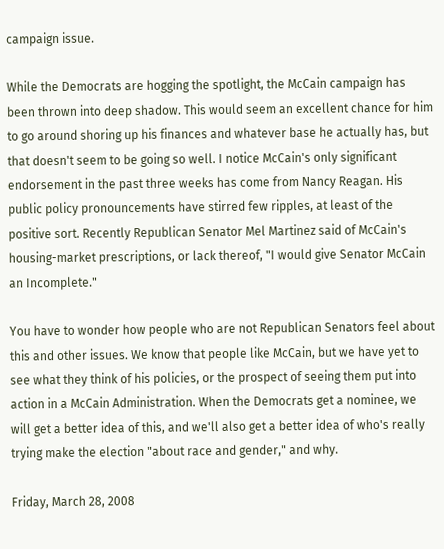campaign issue.

While the Democrats are hogging the spotlight, the McCain campaign has been thrown into deep shadow. This would seem an excellent chance for him to go around shoring up his finances and whatever base he actually has, but that doesn't seem to be going so well. I notice McCain's only significant endorsement in the past three weeks has come from Nancy Reagan. His public policy pronouncements have stirred few ripples, at least of the positive sort. Recently Republican Senator Mel Martinez said of McCain's housing-market prescriptions, or lack thereof, "I would give Senator McCain an Incomplete."

You have to wonder how people who are not Republican Senators feel about this and other issues. We know that people like McCain, but we have yet to see what they think of his policies, or the prospect of seeing them put into action in a McCain Administration. When the Democrats get a nominee, we will get a better idea of this, and we'll also get a better idea of who's really trying make the election "about race and gender," and why.

Friday, March 28, 2008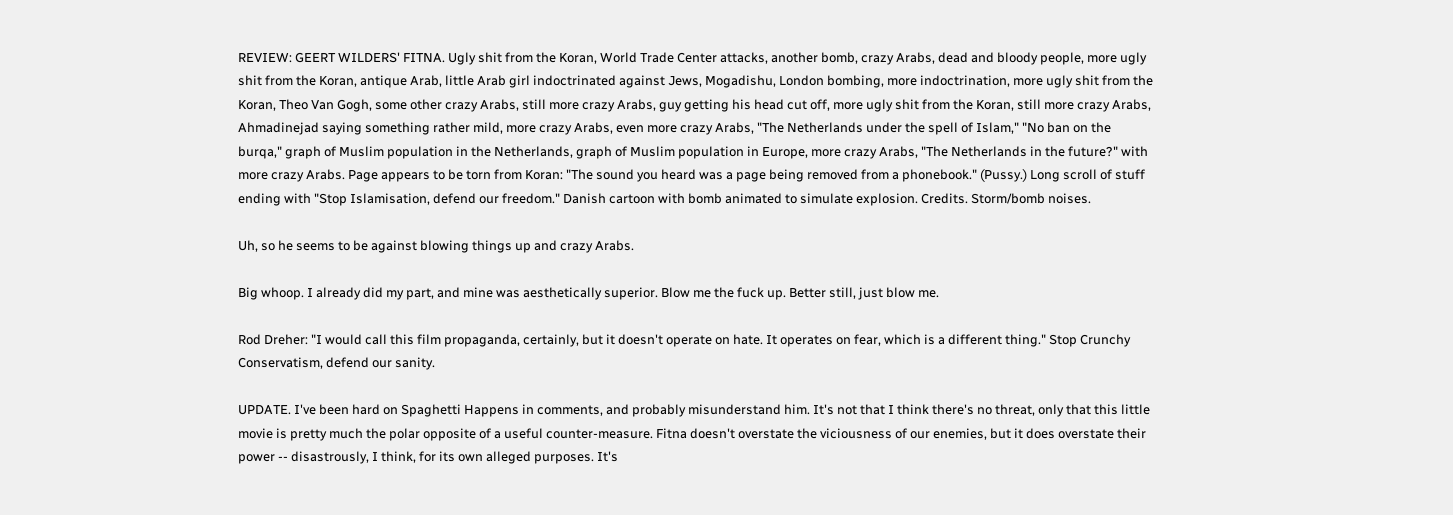REVIEW: GEERT WILDERS' FITNA. Ugly shit from the Koran, World Trade Center attacks, another bomb, crazy Arabs, dead and bloody people, more ugly shit from the Koran, antique Arab, little Arab girl indoctrinated against Jews, Mogadishu, London bombing, more indoctrination, more ugly shit from the Koran, Theo Van Gogh, some other crazy Arabs, still more crazy Arabs, guy getting his head cut off, more ugly shit from the Koran, still more crazy Arabs, Ahmadinejad saying something rather mild, more crazy Arabs, even more crazy Arabs, "The Netherlands under the spell of Islam," "No ban on the burqa," graph of Muslim population in the Netherlands, graph of Muslim population in Europe, more crazy Arabs, "The Netherlands in the future?" with more crazy Arabs. Page appears to be torn from Koran: "The sound you heard was a page being removed from a phonebook." (Pussy.) Long scroll of stuff ending with "Stop Islamisation, defend our freedom." Danish cartoon with bomb animated to simulate explosion. Credits. Storm/bomb noises.

Uh, so he seems to be against blowing things up and crazy Arabs.

Big whoop. I already did my part, and mine was aesthetically superior. Blow me the fuck up. Better still, just blow me.

Rod Dreher: "I would call this film propaganda, certainly, but it doesn't operate on hate. It operates on fear, which is a different thing." Stop Crunchy Conservatism, defend our sanity.

UPDATE. I've been hard on Spaghetti Happens in comments, and probably misunderstand him. It's not that I think there's no threat, only that this little movie is pretty much the polar opposite of a useful counter-measure. Fitna doesn't overstate the viciousness of our enemies, but it does overstate their power -- disastrously, I think, for its own alleged purposes. It's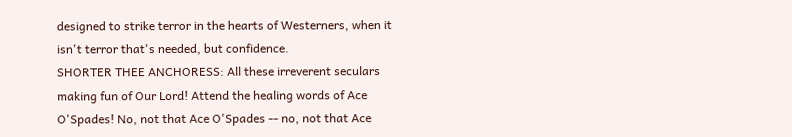designed to strike terror in the hearts of Westerners, when it isn't terror that's needed, but confidence.
SHORTER THEE ANCHORESS: All these irreverent seculars making fun of Our Lord! Attend the healing words of Ace O'Spades! No, not that Ace O'Spades -- no, not that Ace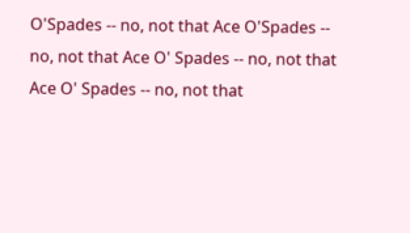O'Spades -- no, not that Ace O'Spades -- no, not that Ace O' Spades -- no, not that Ace O' Spades -- no, not that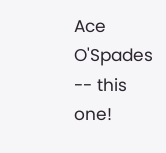Ace O'Spades -- this one!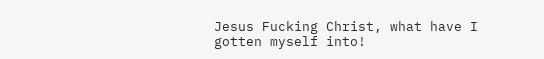Jesus Fucking Christ, what have I gotten myself into!